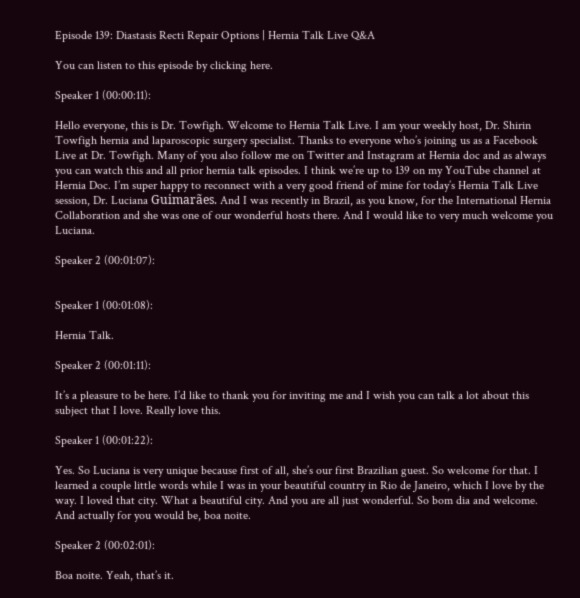Episode 139: Diastasis Recti Repair Options | Hernia Talk Live Q&A

You can listen to this episode by clicking here.

Speaker 1 (00:00:11):

Hello everyone, this is Dr. Towfigh. Welcome to Hernia Talk Live. I am your weekly host, Dr. Shirin Towfigh hernia and laparoscopic surgery specialist. Thanks to everyone who’s joining us as a Facebook Live at Dr. Towfigh. Many of you also follow me on Twitter and Instagram at Hernia doc and as always you can watch this and all prior hernia talk episodes. I think we’re up to 139 on my YouTube channel at Hernia Doc. I’m super happy to reconnect with a very good friend of mine for today’s Hernia Talk Live session, Dr. Luciana Guimarães. And I was recently in Brazil, as you know, for the International Hernia Collaboration and she was one of our wonderful hosts there. And I would like to very much welcome you Luciana.

Speaker 2 (00:01:07):


Speaker 1 (00:01:08):

Hernia Talk.

Speaker 2 (00:01:11):

It’s a pleasure to be here. I’d like to thank you for inviting me and I wish you can talk a lot about this subject that I love. Really love this.

Speaker 1 (00:01:22):

Yes. So Luciana is very unique because first of all, she’s our first Brazilian guest. So welcome for that. I learned a couple little words while I was in your beautiful country in Rio de Janeiro, which I love by the way. I loved that city. What a beautiful city. And you are all just wonderful. So bom dia and welcome. And actually for you would be, boa noite.

Speaker 2 (00:02:01):

Boa noite. Yeah, that’s it.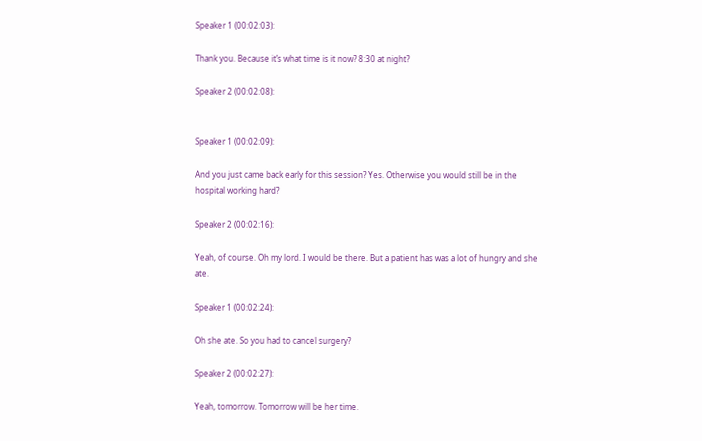Speaker 1 (00:02:03):

Thank you. Because it’s what time is it now? 8:30 at night?

Speaker 2 (00:02:08):


Speaker 1 (00:02:09):

And you just came back early for this session? Yes. Otherwise you would still be in the hospital working hard?

Speaker 2 (00:02:16):

Yeah, of course. Oh my lord. I would be there. But a patient has was a lot of hungry and she ate.

Speaker 1 (00:02:24):

Oh she ate. So you had to cancel surgery?

Speaker 2 (00:02:27):

Yeah, tomorrow. Tomorrow will be her time.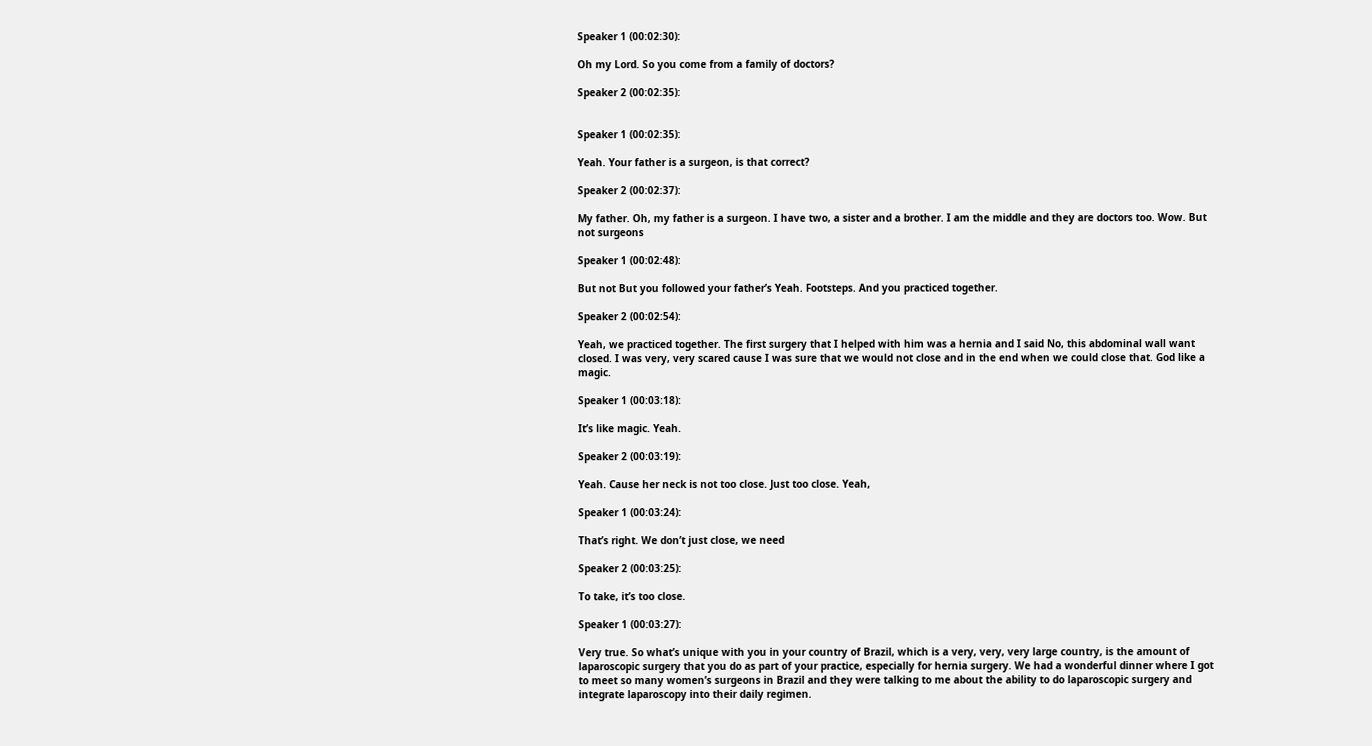Speaker 1 (00:02:30):

Oh my Lord. So you come from a family of doctors?

Speaker 2 (00:02:35):


Speaker 1 (00:02:35):

Yeah. Your father is a surgeon, is that correct?

Speaker 2 (00:02:37):

My father. Oh, my father is a surgeon. I have two, a sister and a brother. I am the middle and they are doctors too. Wow. But not surgeons

Speaker 1 (00:02:48):

But not But you followed your father’s Yeah. Footsteps. And you practiced together.

Speaker 2 (00:02:54):

Yeah, we practiced together. The first surgery that I helped with him was a hernia and I said No, this abdominal wall want closed. I was very, very scared cause I was sure that we would not close and in the end when we could close that. God like a magic.

Speaker 1 (00:03:18):

It’s like magic. Yeah.

Speaker 2 (00:03:19):

Yeah. Cause her neck is not too close. Just too close. Yeah,

Speaker 1 (00:03:24):

That’s right. We don’t just close, we need

Speaker 2 (00:03:25):

To take, it’s too close.

Speaker 1 (00:03:27):

Very true. So what’s unique with you in your country of Brazil, which is a very, very, very large country, is the amount of laparoscopic surgery that you do as part of your practice, especially for hernia surgery. We had a wonderful dinner where I got to meet so many women’s surgeons in Brazil and they were talking to me about the ability to do laparoscopic surgery and integrate laparoscopy into their daily regimen.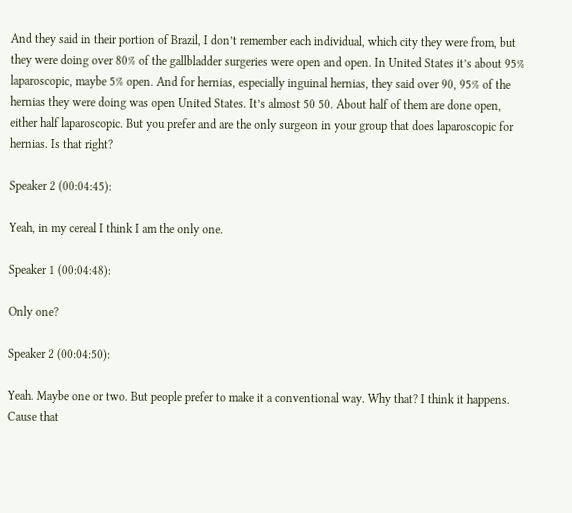And they said in their portion of Brazil, I don’t remember each individual, which city they were from, but they were doing over 80% of the gallbladder surgeries were open and open. In United States it’s about 95% laparoscopic, maybe 5% open. And for hernias, especially inguinal hernias, they said over 90, 95% of the hernias they were doing was open United States. It’s almost 50 50. About half of them are done open, either half laparoscopic. But you prefer and are the only surgeon in your group that does laparoscopic for hernias. Is that right?

Speaker 2 (00:04:45):

Yeah, in my cereal I think I am the only one.

Speaker 1 (00:04:48):

Only one?

Speaker 2 (00:04:50):

Yeah. Maybe one or two. But people prefer to make it a conventional way. Why that? I think it happens. Cause that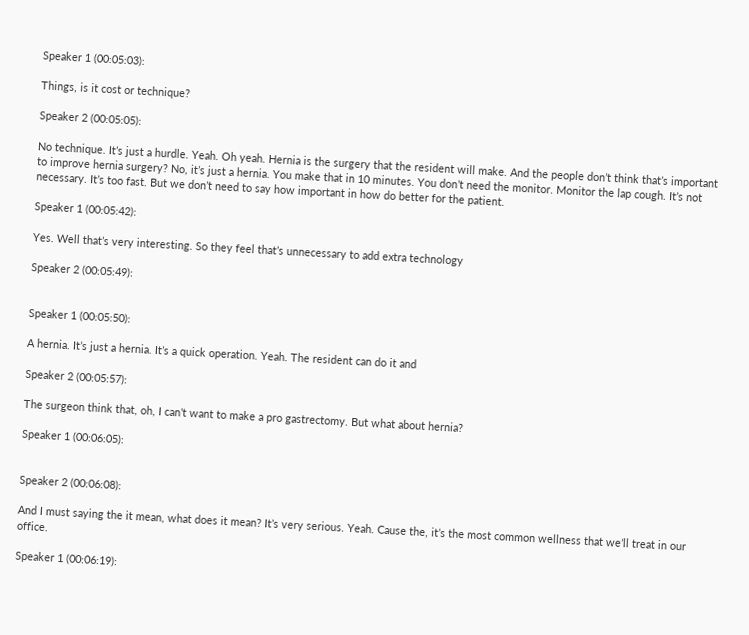Speaker 1 (00:05:03):

Things, is it cost or technique?

Speaker 2 (00:05:05):

No technique. It’s just a hurdle. Yeah. Oh yeah. Hernia is the surgery that the resident will make. And the people don’t think that’s important to improve hernia surgery? No, it’s just a hernia. You make that in 10 minutes. You don’t need the monitor. Monitor the lap cough. It’s not necessary. It’s too fast. But we don’t need to say how important in how do better for the patient.

Speaker 1 (00:05:42):

Yes. Well that’s very interesting. So they feel that’s unnecessary to add extra technology

Speaker 2 (00:05:49):


Speaker 1 (00:05:50):

A hernia. It’s just a hernia. It’s a quick operation. Yeah. The resident can do it and

Speaker 2 (00:05:57):

The surgeon think that, oh, I can’t want to make a pro gastrectomy. But what about hernia?

Speaker 1 (00:06:05):


Speaker 2 (00:06:08):

And I must saying the it mean, what does it mean? It’s very serious. Yeah. Cause the, it’s the most common wellness that we’ll treat in our office.

Speaker 1 (00:06:19):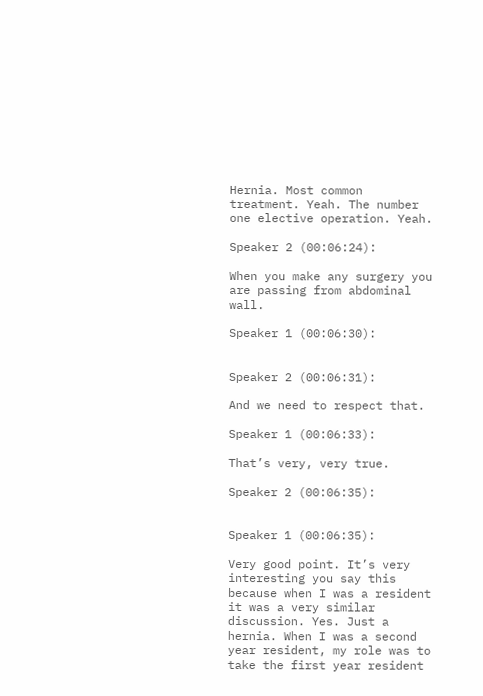Hernia. Most common treatment. Yeah. The number one elective operation. Yeah.

Speaker 2 (00:06:24):

When you make any surgery you are passing from abdominal wall.

Speaker 1 (00:06:30):


Speaker 2 (00:06:31):

And we need to respect that.

Speaker 1 (00:06:33):

That’s very, very true.

Speaker 2 (00:06:35):


Speaker 1 (00:06:35):

Very good point. It’s very interesting you say this because when I was a resident it was a very similar discussion. Yes. Just a hernia. When I was a second year resident, my role was to take the first year resident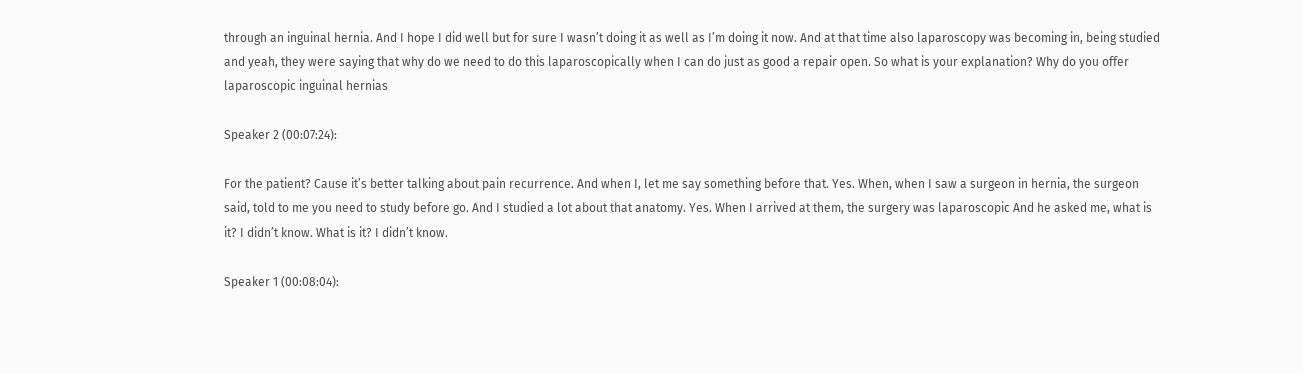through an inguinal hernia. And I hope I did well but for sure I wasn’t doing it as well as I’m doing it now. And at that time also laparoscopy was becoming in, being studied and yeah, they were saying that why do we need to do this laparoscopically when I can do just as good a repair open. So what is your explanation? Why do you offer laparoscopic inguinal hernias

Speaker 2 (00:07:24):

For the patient? Cause it’s better talking about pain recurrence. And when I, let me say something before that. Yes. When, when I saw a surgeon in hernia, the surgeon said, told to me you need to study before go. And I studied a lot about that anatomy. Yes. When I arrived at them, the surgery was laparoscopic And he asked me, what is it? I didn’t know. What is it? I didn’t know.

Speaker 1 (00:08:04):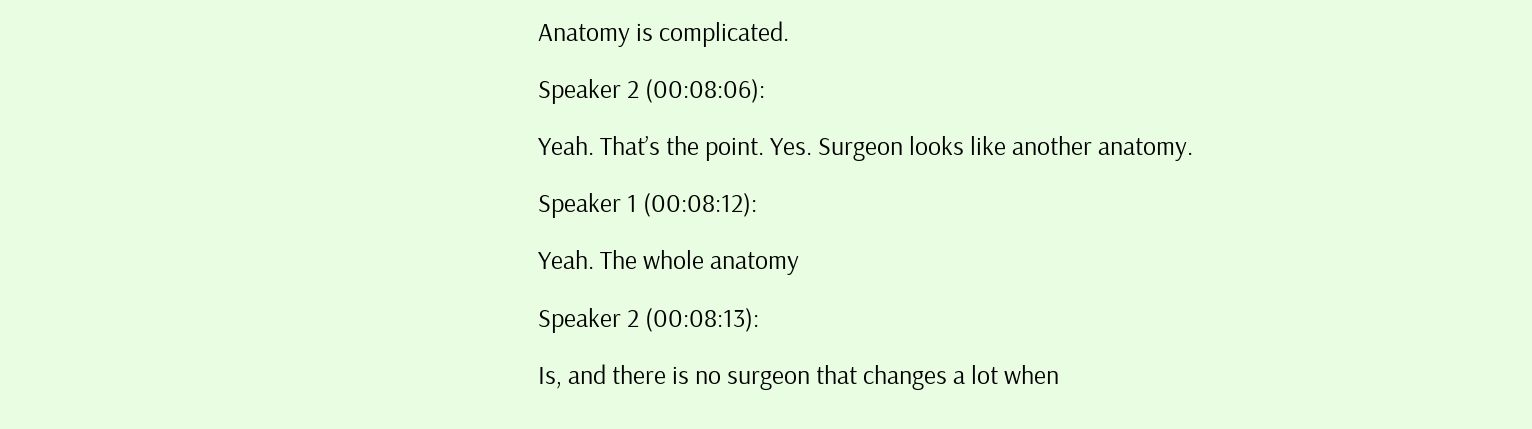Anatomy is complicated.

Speaker 2 (00:08:06):

Yeah. That’s the point. Yes. Surgeon looks like another anatomy.

Speaker 1 (00:08:12):

Yeah. The whole anatomy

Speaker 2 (00:08:13):

Is, and there is no surgeon that changes a lot when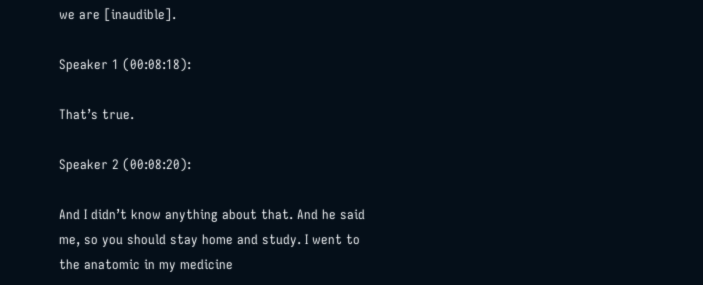we are [inaudible].

Speaker 1 (00:08:18):

That’s true.

Speaker 2 (00:08:20):

And I didn’t know anything about that. And he said me, so you should stay home and study. I went to the anatomic in my medicine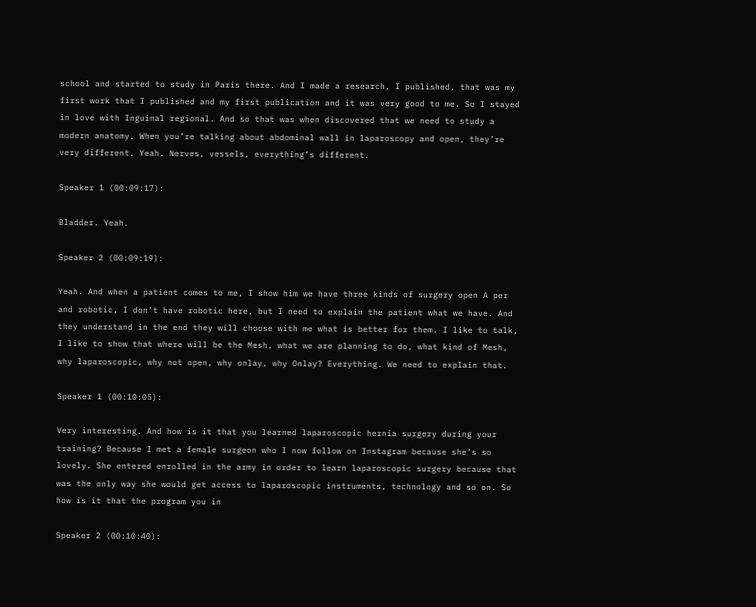school and started to study in Paris there. And I made a research, I published, that was my first work that I published and my first publication and it was very good to me. So I stayed in love with Inguinal regional. And so that was when discovered that we need to study a modern anatomy. When you’re talking about abdominal wall in laparoscopy and open, they’re very different. Yeah. Nerves, vessels, everything’s different.

Speaker 1 (00:09:17):

Bladder. Yeah.

Speaker 2 (00:09:19):

Yeah. And when a patient comes to me, I show him we have three kinds of surgery open A per and robotic, I don’t have robotic here, but I need to explain the patient what we have. And they understand in the end they will choose with me what is better for them. I like to talk, I like to show that where will be the Mesh, what we are planning to do, what kind of Mesh, why laparoscopic, why not open, why onlay, why Onlay? Everything. We need to explain that.

Speaker 1 (00:10:05):

Very interesting. And how is it that you learned laparoscopic hernia surgery during your training? Because I met a female surgeon who I now follow on Instagram because she’s so lovely. She entered enrolled in the army in order to learn laparoscopic surgery because that was the only way she would get access to laparoscopic instruments, technology and so on. So how is it that the program you in

Speaker 2 (00:10:40):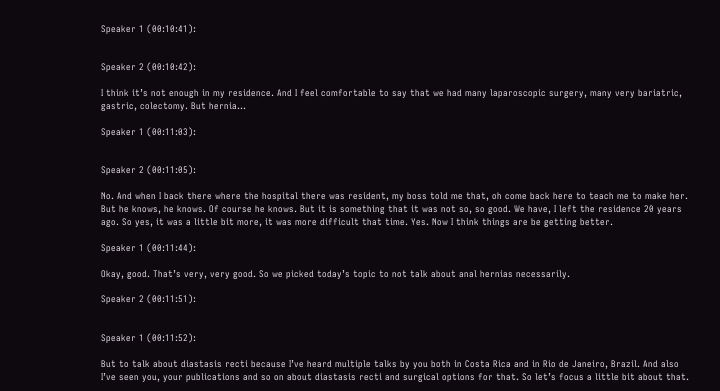Speaker 1 (00:10:41):


Speaker 2 (00:10:42):

I think it’s not enough in my residence. And I feel comfortable to say that we had many laparoscopic surgery, many very bariatric, gastric, colectomy. But hernia…

Speaker 1 (00:11:03):


Speaker 2 (00:11:05):

No. And when I back there where the hospital there was resident, my boss told me that, oh come back here to teach me to make her. But he knows, he knows. Of course he knows. But it is something that it was not so, so good. We have, I left the residence 20 years ago. So yes, it was a little bit more, it was more difficult that time. Yes. Now I think things are be getting better.

Speaker 1 (00:11:44):

Okay, good. That’s very, very good. So we picked today’s topic to not talk about anal hernias necessarily.

Speaker 2 (00:11:51):


Speaker 1 (00:11:52):

But to talk about diastasis recti because I’ve heard multiple talks by you both in Costa Rica and in Rio de Janeiro, Brazil. And also I’ve seen you, your publications and so on about diastasis recti and surgical options for that. So let’s focus a little bit about that.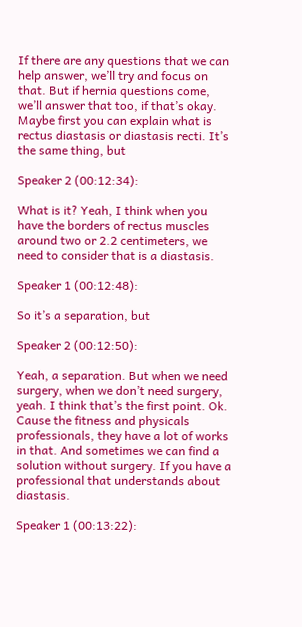If there are any questions that we can help answer, we’ll try and focus on that. But if hernia questions come, we’ll answer that too, if that’s okay. Maybe first you can explain what is rectus diastasis or diastasis recti. It’s the same thing, but

Speaker 2 (00:12:34):

What is it? Yeah, I think when you have the borders of rectus muscles around two or 2.2 centimeters, we need to consider that is a diastasis.

Speaker 1 (00:12:48):

So it’s a separation, but

Speaker 2 (00:12:50):

Yeah, a separation. But when we need surgery, when we don’t need surgery, yeah. I think that’s the first point. Ok. Cause the fitness and physicals professionals, they have a lot of works in that. And sometimes we can find a solution without surgery. If you have a professional that understands about diastasis.

Speaker 1 (00:13:22):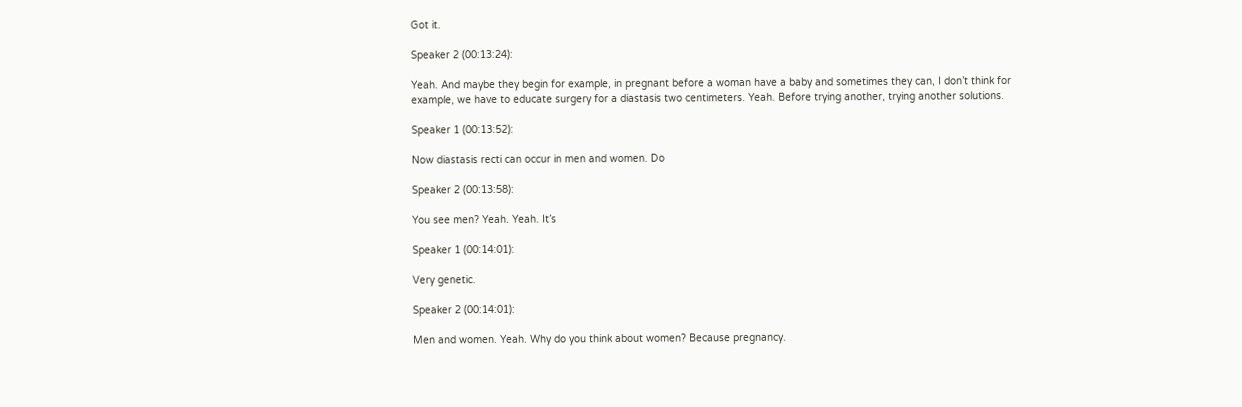Got it.

Speaker 2 (00:13:24):

Yeah. And maybe they begin for example, in pregnant before a woman have a baby and sometimes they can, I don’t think for example, we have to educate surgery for a diastasis two centimeters. Yeah. Before trying another, trying another solutions.

Speaker 1 (00:13:52):

Now diastasis recti can occur in men and women. Do

Speaker 2 (00:13:58):

You see men? Yeah. Yeah. It’s

Speaker 1 (00:14:01):

Very genetic.

Speaker 2 (00:14:01):

Men and women. Yeah. Why do you think about women? Because pregnancy.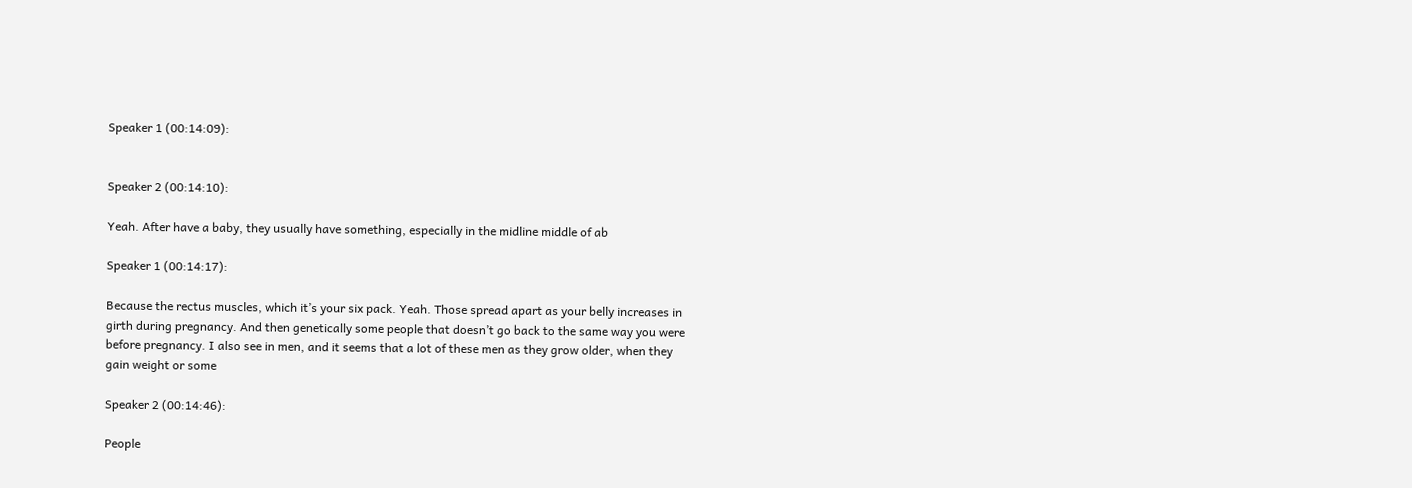Speaker 1 (00:14:09):


Speaker 2 (00:14:10):

Yeah. After have a baby, they usually have something, especially in the midline middle of ab

Speaker 1 (00:14:17):

Because the rectus muscles, which it’s your six pack. Yeah. Those spread apart as your belly increases in girth during pregnancy. And then genetically some people that doesn’t go back to the same way you were before pregnancy. I also see in men, and it seems that a lot of these men as they grow older, when they gain weight or some

Speaker 2 (00:14:46):

People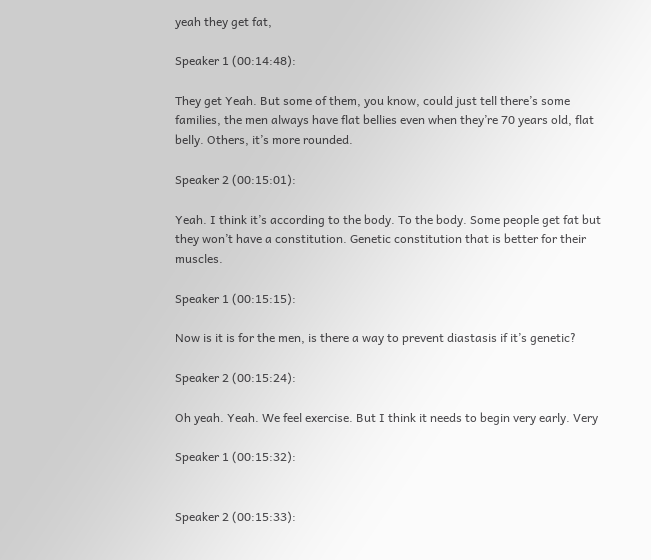yeah they get fat,

Speaker 1 (00:14:48):

They get Yeah. But some of them, you know, could just tell there’s some families, the men always have flat bellies even when they’re 70 years old, flat belly. Others, it’s more rounded.

Speaker 2 (00:15:01):

Yeah. I think it’s according to the body. To the body. Some people get fat but they won’t have a constitution. Genetic constitution that is better for their muscles.

Speaker 1 (00:15:15):

Now is it is for the men, is there a way to prevent diastasis if it’s genetic?

Speaker 2 (00:15:24):

Oh yeah. Yeah. We feel exercise. But I think it needs to begin very early. Very

Speaker 1 (00:15:32):


Speaker 2 (00:15:33):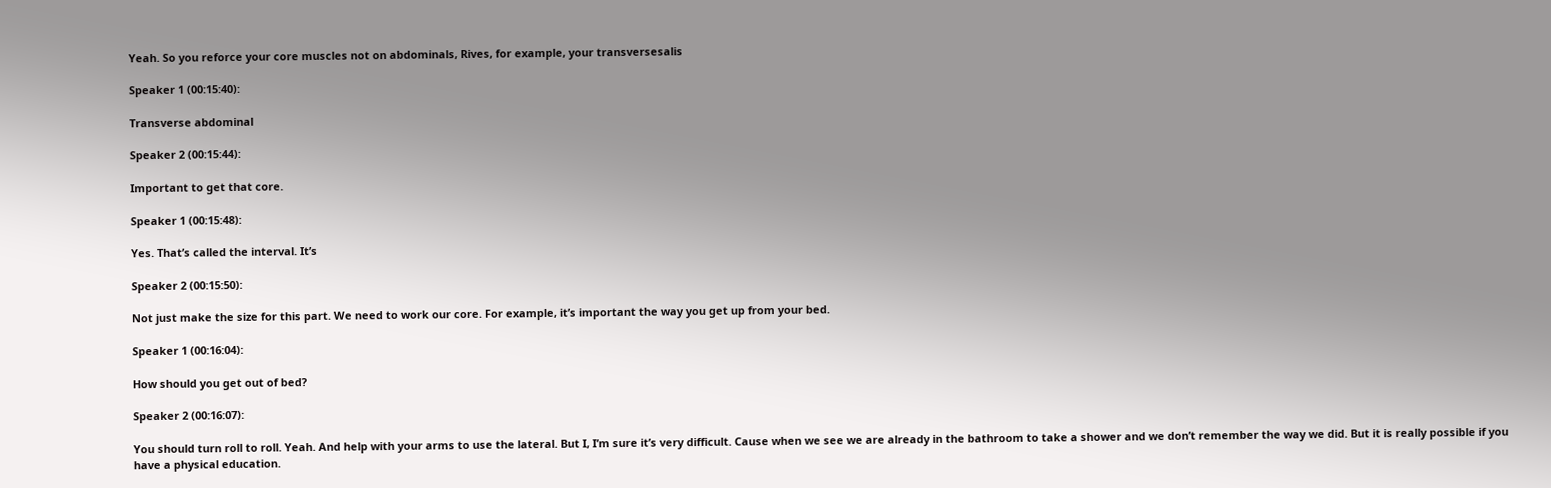Yeah. So you reforce your core muscles not on abdominals, Rives, for example, your transversesalis

Speaker 1 (00:15:40):

Transverse abdominal

Speaker 2 (00:15:44):

Important to get that core.

Speaker 1 (00:15:48):

Yes. That’s called the interval. It’s

Speaker 2 (00:15:50):

Not just make the size for this part. We need to work our core. For example, it’s important the way you get up from your bed.

Speaker 1 (00:16:04):

How should you get out of bed?

Speaker 2 (00:16:07):

You should turn roll to roll. Yeah. And help with your arms to use the lateral. But I, I’m sure it’s very difficult. Cause when we see we are already in the bathroom to take a shower and we don’t remember the way we did. But it is really possible if you have a physical education.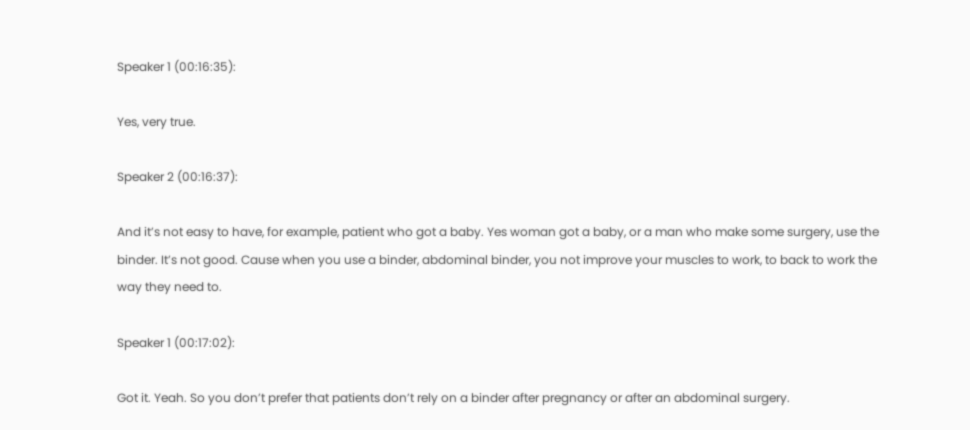Speaker 1 (00:16:35):

Yes, very true.

Speaker 2 (00:16:37):

And it’s not easy to have, for example, patient who got a baby. Yes woman got a baby, or a man who make some surgery, use the binder. It’s not good. Cause when you use a binder, abdominal binder, you not improve your muscles to work, to back to work the way they need to.

Speaker 1 (00:17:02):

Got it. Yeah. So you don’t prefer that patients don’t rely on a binder after pregnancy or after an abdominal surgery.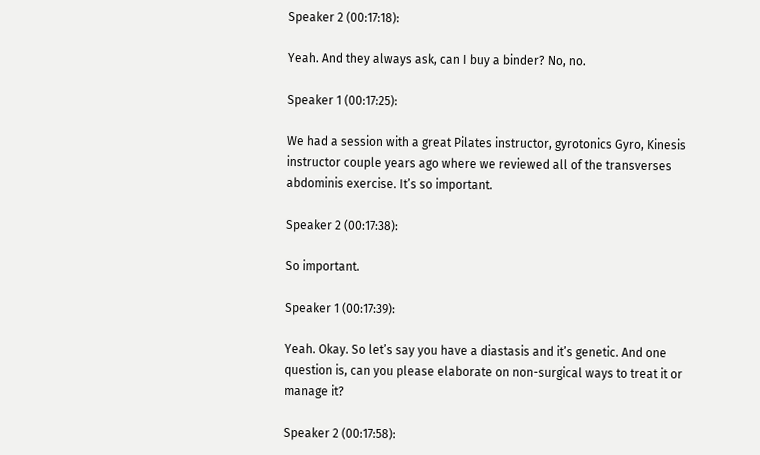Speaker 2 (00:17:18):

Yeah. And they always ask, can I buy a binder? No, no.

Speaker 1 (00:17:25):

We had a session with a great Pilates instructor, gyrotonics Gyro, Kinesis instructor couple years ago where we reviewed all of the transverses abdominis exercise. It’s so important.

Speaker 2 (00:17:38):

So important.

Speaker 1 (00:17:39):

Yeah. Okay. So let’s say you have a diastasis and it’s genetic. And one question is, can you please elaborate on non-surgical ways to treat it or manage it?

Speaker 2 (00:17:58):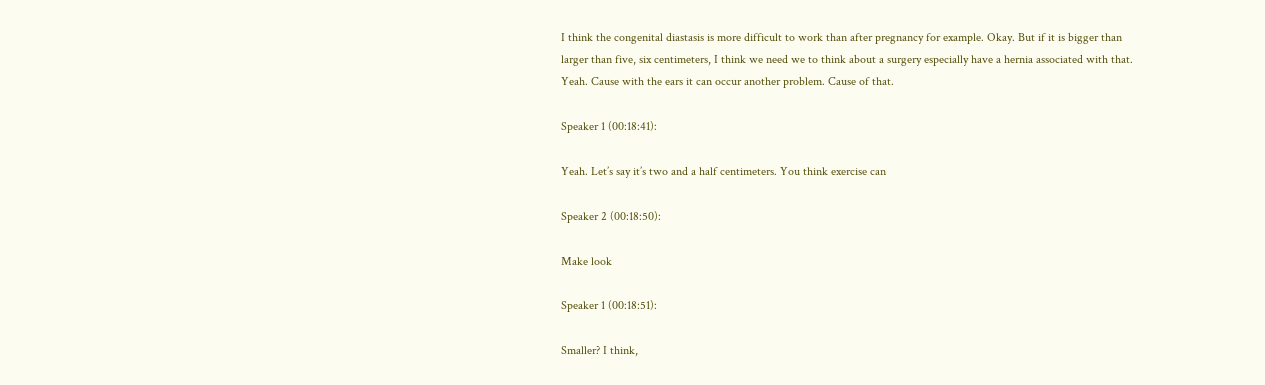I think the congenital diastasis is more difficult to work than after pregnancy for example. Okay. But if it is bigger than larger than five, six centimeters, I think we need we to think about a surgery especially have a hernia associated with that. Yeah. Cause with the ears it can occur another problem. Cause of that.

Speaker 1 (00:18:41):

Yeah. Let’s say it’s two and a half centimeters. You think exercise can

Speaker 2 (00:18:50):

Make look

Speaker 1 (00:18:51):

Smaller? I think,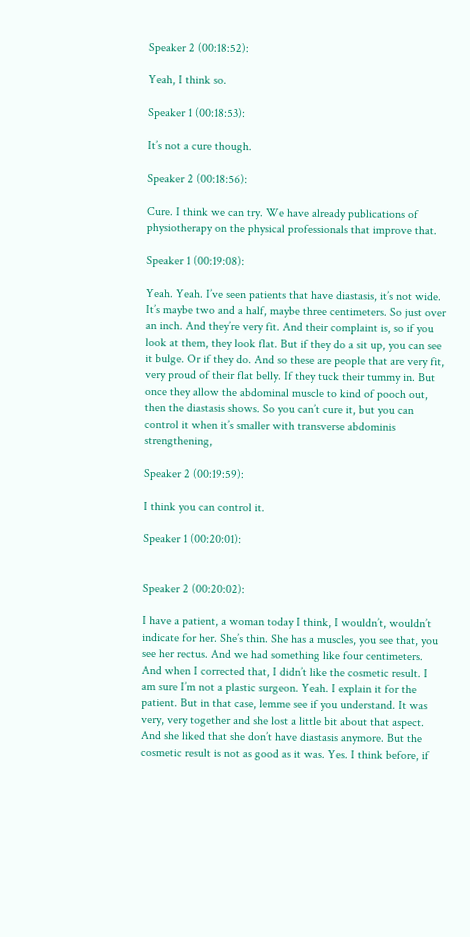Speaker 2 (00:18:52):

Yeah, I think so.

Speaker 1 (00:18:53):

It’s not a cure though.

Speaker 2 (00:18:56):

Cure. I think we can try. We have already publications of physiotherapy on the physical professionals that improve that.

Speaker 1 (00:19:08):

Yeah. Yeah. I’ve seen patients that have diastasis, it’s not wide. It’s maybe two and a half, maybe three centimeters. So just over an inch. And they’re very fit. And their complaint is, so if you look at them, they look flat. But if they do a sit up, you can see it bulge. Or if they do. And so these are people that are very fit, very proud of their flat belly. If they tuck their tummy in. But once they allow the abdominal muscle to kind of pooch out, then the diastasis shows. So you can’t cure it, but you can control it when it’s smaller with transverse abdominis strengthening,

Speaker 2 (00:19:59):

I think you can control it.

Speaker 1 (00:20:01):


Speaker 2 (00:20:02):

I have a patient, a woman today I think, I wouldn’t, wouldn’t indicate for her. She’s thin. She has a muscles, you see that, you see her rectus. And we had something like four centimeters. And when I corrected that, I didn’t like the cosmetic result. I am sure I’m not a plastic surgeon. Yeah. I explain it for the patient. But in that case, lemme see if you understand. It was very, very together and she lost a little bit about that aspect. And she liked that she don’t have diastasis anymore. But the cosmetic result is not as good as it was. Yes. I think before, if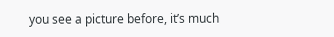you see a picture before, it’s much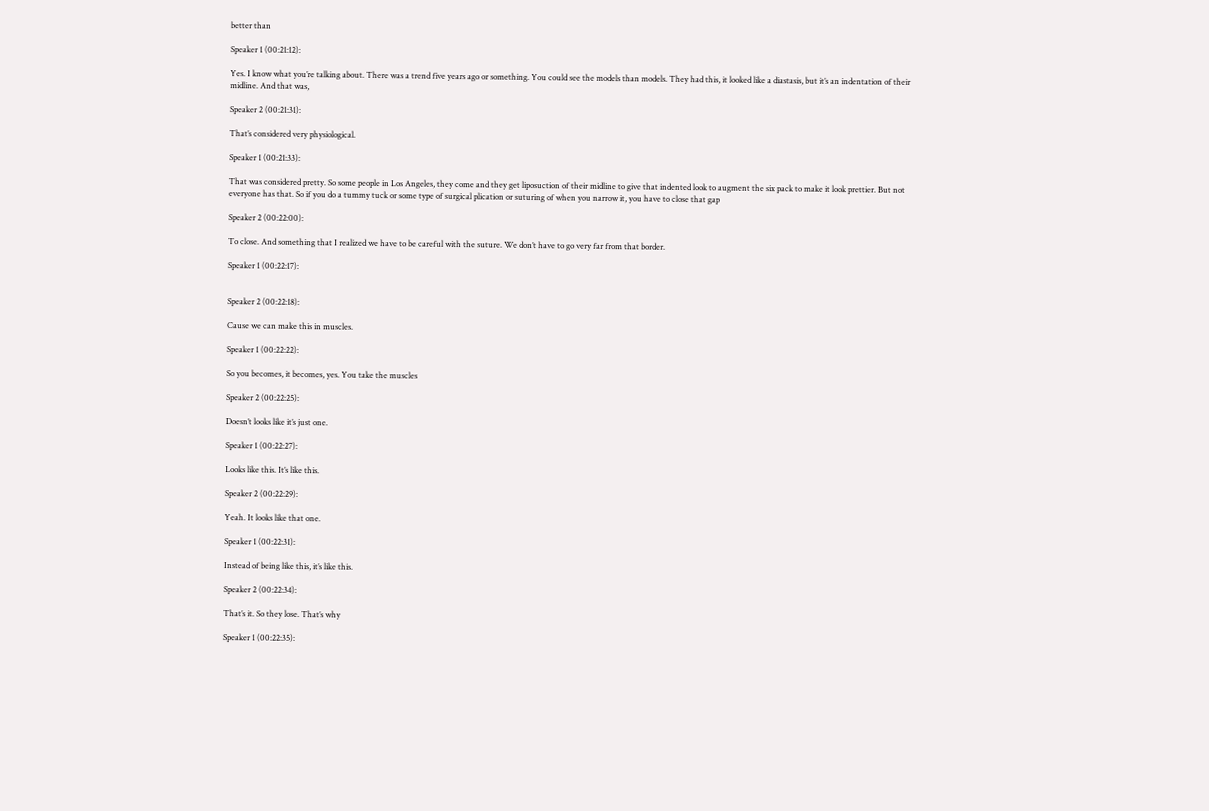better than

Speaker 1 (00:21:12):

Yes. I know what you’re talking about. There was a trend five years ago or something. You could see the models than models. They had this, it looked like a diastasis, but it’s an indentation of their midline. And that was,

Speaker 2 (00:21:31):

That’s considered very physiological.

Speaker 1 (00:21:33):

That was considered pretty. So some people in Los Angeles, they come and they get liposuction of their midline to give that indented look to augment the six pack to make it look prettier. But not everyone has that. So if you do a tummy tuck or some type of surgical plication or suturing of when you narrow it, you have to close that gap

Speaker 2 (00:22:00):

To close. And something that I realized we have to be careful with the suture. We don’t have to go very far from that border.

Speaker 1 (00:22:17):


Speaker 2 (00:22:18):

Cause we can make this in muscles.

Speaker 1 (00:22:22):

So you becomes, it becomes, yes. You take the muscles

Speaker 2 (00:22:25):

Doesn’t looks like it’s just one.

Speaker 1 (00:22:27):

Looks like this. It’s like this.

Speaker 2 (00:22:29):

Yeah. It looks like that one.

Speaker 1 (00:22:31):

Instead of being like this, it’s like this.

Speaker 2 (00:22:34):

That’s it. So they lose. That’s why

Speaker 1 (00:22:35):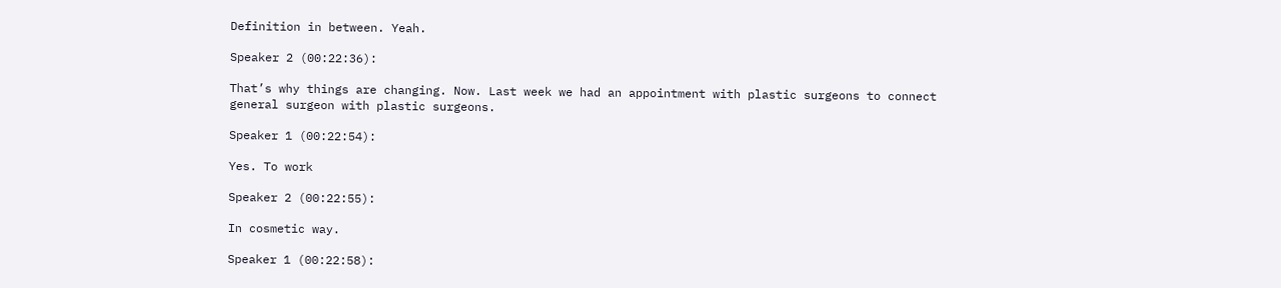Definition in between. Yeah.

Speaker 2 (00:22:36):

That’s why things are changing. Now. Last week we had an appointment with plastic surgeons to connect general surgeon with plastic surgeons.

Speaker 1 (00:22:54):

Yes. To work

Speaker 2 (00:22:55):

In cosmetic way.

Speaker 1 (00:22:58):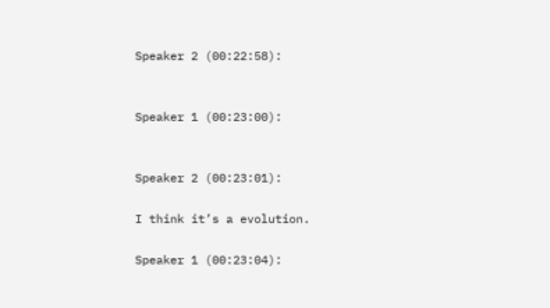Speaker 2 (00:22:58):


Speaker 1 (00:23:00):


Speaker 2 (00:23:01):

I think it’s a evolution.

Speaker 1 (00:23:04):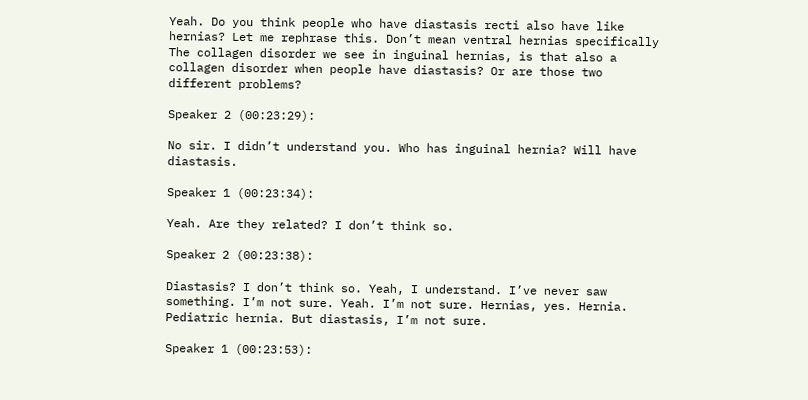Yeah. Do you think people who have diastasis recti also have like hernias? Let me rephrase this. Don’t mean ventral hernias specifically The collagen disorder we see in inguinal hernias, is that also a collagen disorder when people have diastasis? Or are those two different problems?

Speaker 2 (00:23:29):

No sir. I didn’t understand you. Who has inguinal hernia? Will have diastasis.

Speaker 1 (00:23:34):

Yeah. Are they related? I don’t think so.

Speaker 2 (00:23:38):

Diastasis? I don’t think so. Yeah, I understand. I’ve never saw something. I’m not sure. Yeah. I’m not sure. Hernias, yes. Hernia. Pediatric hernia. But diastasis, I’m not sure.

Speaker 1 (00:23:53):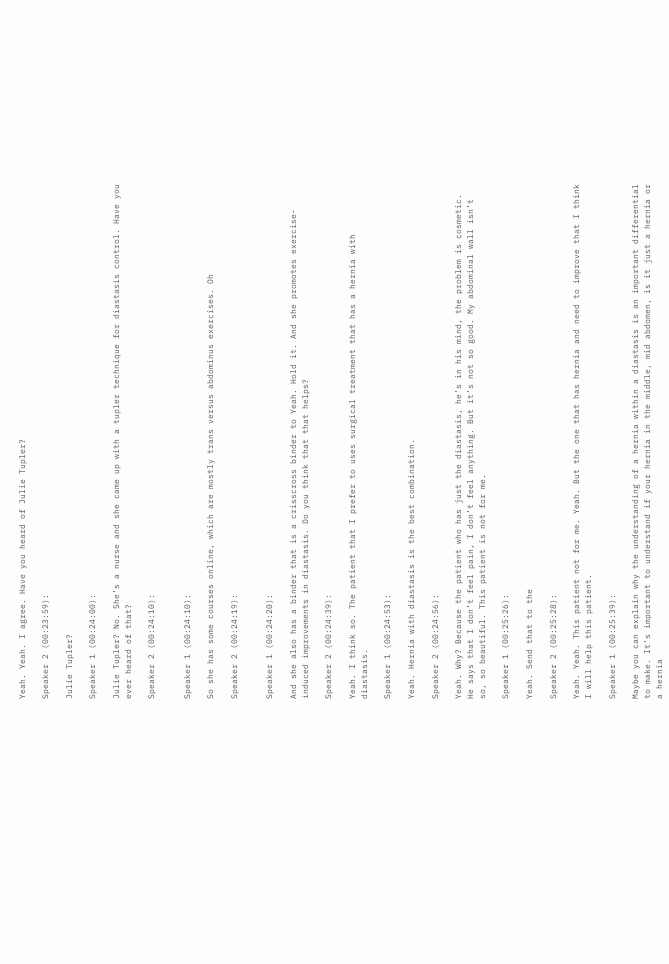Yeah. Yeah. I agree. Have you heard of Julie Tupler?

Speaker 2 (00:23:59):

Julie Tupler?

Speaker 1 (00:24:00):

Julie Tupler? No. She’s a nurse and she came up with a tupler technique for diastasis control. Have you ever heard of that?

Speaker 2 (00:24:10):


Speaker 1 (00:24:10):

So she has some courses online, which are mostly trans versus abdominus exercises. Oh

Speaker 2 (00:24:19):


Speaker 1 (00:24:20):

And she also has a binder that is a crisscross binder to Yeah. Hold it. And she promotes exercise-induced improvements in diastasis. Do you think that that helps?

Speaker 2 (00:24:39):

Yeah. I think so. The patient that I prefer to uses surgical treatment that has a hernia with diastasis.

Speaker 1 (00:24:53):

Yeah. Hernia with diastasis is the best combination.

Speaker 2 (00:24:56):

Yeah. Why? Because the patient who has just the diastasis, he’s in his mind, the problem is cosmetic. He says that I don’t feel pain, I don’t feel anything. But it’s not so good. My abdominal wall isn’t so, so beautiful. This patient is not for me.

Speaker 1 (00:25:26):

Yeah. Send that to the

Speaker 2 (00:25:28):

Yeah. Yeah. This patient not for me. Yeah. But the one that has hernia and need to improve that I think I will help this patient.

Speaker 1 (00:25:39):

Maybe you can explain why the understanding of a hernia within a diastasis is an important differential to make. It’s important to understand if your hernia in the middle, mid abdomen, is it just a hernia or a hernia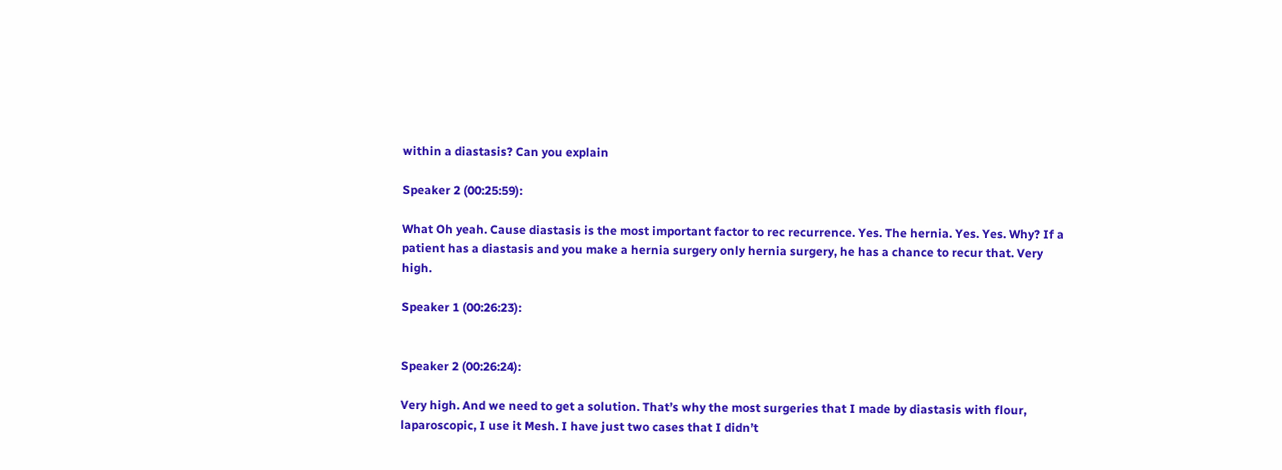within a diastasis? Can you explain

Speaker 2 (00:25:59):

What Oh yeah. Cause diastasis is the most important factor to rec recurrence. Yes. The hernia. Yes. Yes. Why? If a patient has a diastasis and you make a hernia surgery only hernia surgery, he has a chance to recur that. Very high.

Speaker 1 (00:26:23):


Speaker 2 (00:26:24):

Very high. And we need to get a solution. That’s why the most surgeries that I made by diastasis with flour, laparoscopic, I use it Mesh. I have just two cases that I didn’t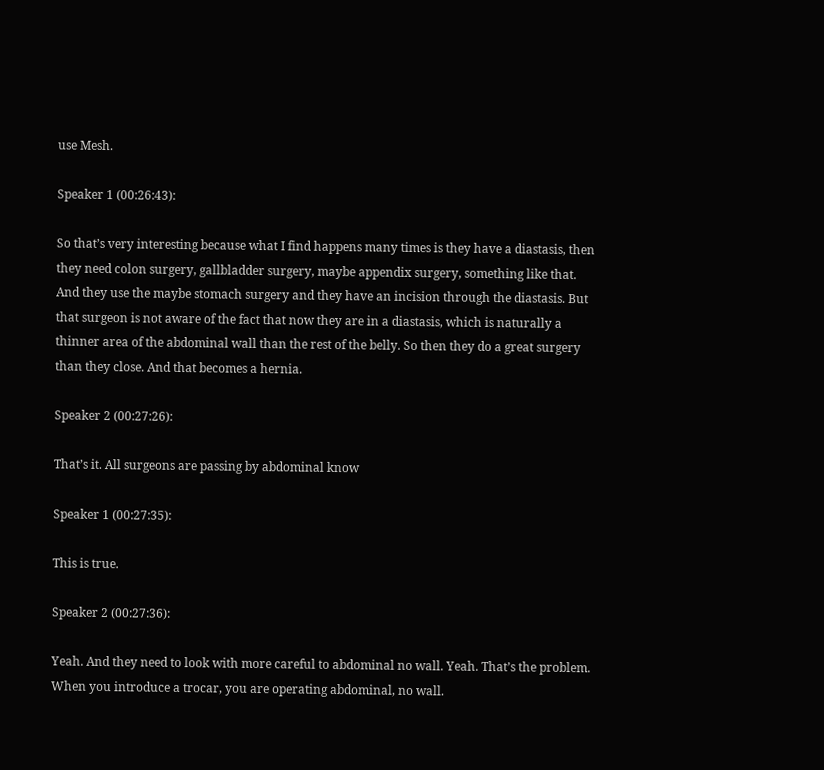use Mesh.

Speaker 1 (00:26:43):

So that’s very interesting because what I find happens many times is they have a diastasis, then they need colon surgery, gallbladder surgery, maybe appendix surgery, something like that. And they use the maybe stomach surgery and they have an incision through the diastasis. But that surgeon is not aware of the fact that now they are in a diastasis, which is naturally a thinner area of the abdominal wall than the rest of the belly. So then they do a great surgery than they close. And that becomes a hernia.

Speaker 2 (00:27:26):

That’s it. All surgeons are passing by abdominal know

Speaker 1 (00:27:35):

This is true.

Speaker 2 (00:27:36):

Yeah. And they need to look with more careful to abdominal no wall. Yeah. That’s the problem. When you introduce a trocar, you are operating abdominal, no wall.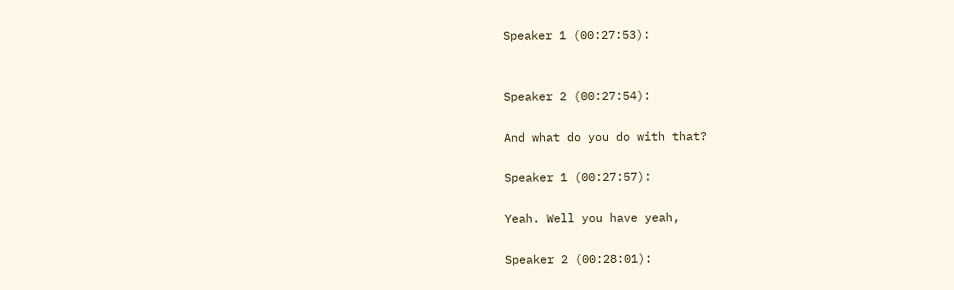Speaker 1 (00:27:53):


Speaker 2 (00:27:54):

And what do you do with that?

Speaker 1 (00:27:57):

Yeah. Well you have yeah,

Speaker 2 (00:28:01):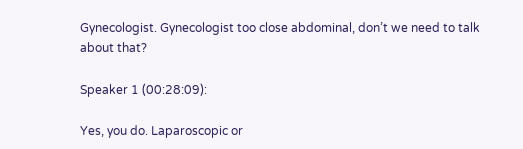Gynecologist. Gynecologist too close abdominal, don’t we need to talk about that?

Speaker 1 (00:28:09):

Yes, you do. Laparoscopic or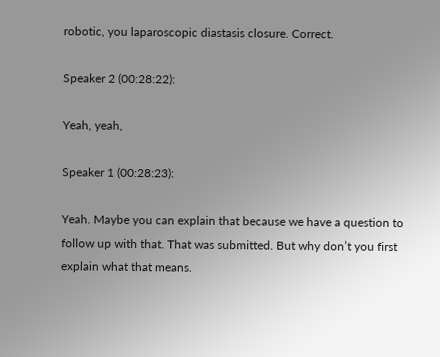robotic, you laparoscopic diastasis closure. Correct.

Speaker 2 (00:28:22):

Yeah, yeah,

Speaker 1 (00:28:23):

Yeah. Maybe you can explain that because we have a question to follow up with that. That was submitted. But why don’t you first explain what that means.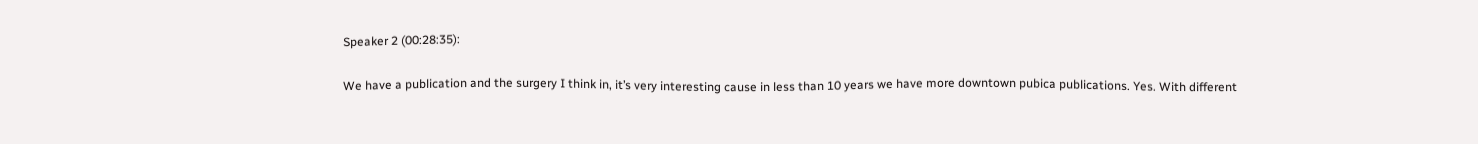Speaker 2 (00:28:35):

We have a publication and the surgery I think in, it’s very interesting cause in less than 10 years we have more downtown pubica publications. Yes. With different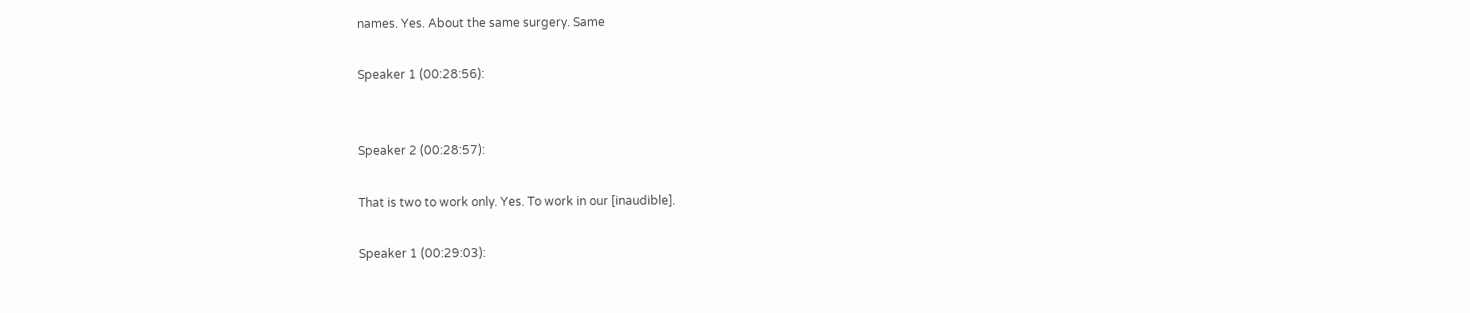names. Yes. About the same surgery. Same

Speaker 1 (00:28:56):


Speaker 2 (00:28:57):

That is two to work only. Yes. To work in our [inaudible].

Speaker 1 (00:29:03):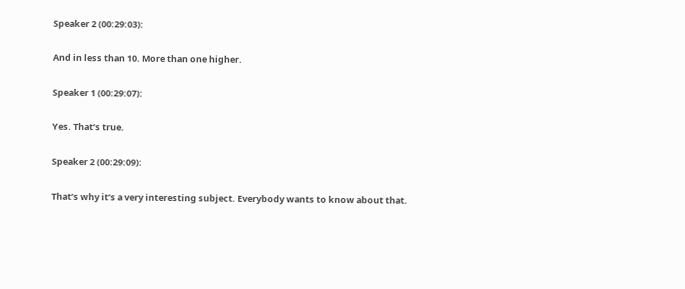Speaker 2 (00:29:03):

And in less than 10. More than one higher.

Speaker 1 (00:29:07):

Yes. That’s true.

Speaker 2 (00:29:09):

That’s why it’s a very interesting subject. Everybody wants to know about that.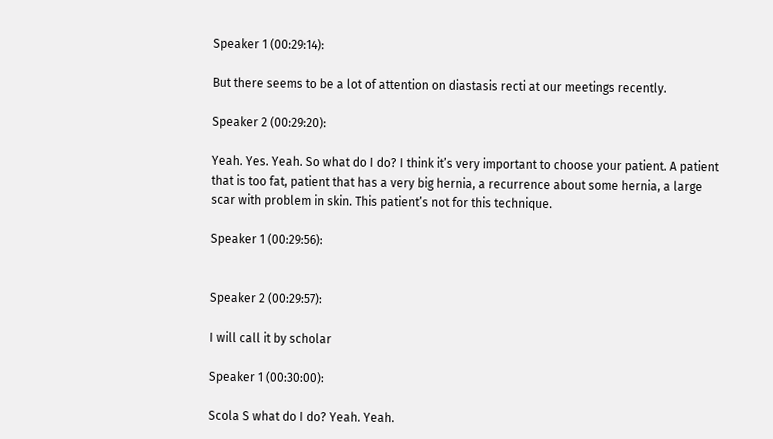Speaker 1 (00:29:14):

But there seems to be a lot of attention on diastasis recti at our meetings recently.

Speaker 2 (00:29:20):

Yeah. Yes. Yeah. So what do I do? I think it’s very important to choose your patient. A patient that is too fat, patient that has a very big hernia, a recurrence about some hernia, a large scar with problem in skin. This patient’s not for this technique.

Speaker 1 (00:29:56):


Speaker 2 (00:29:57):

I will call it by scholar

Speaker 1 (00:30:00):

Scola S what do I do? Yeah. Yeah.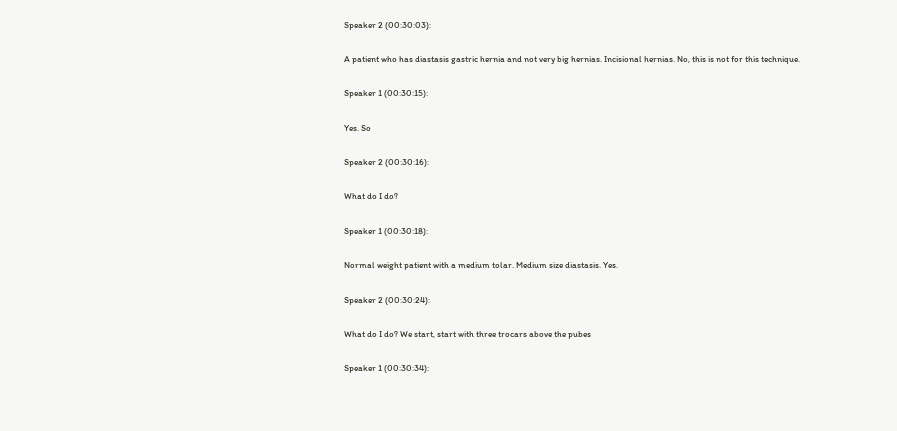Speaker 2 (00:30:03):

A patient who has diastasis gastric hernia and not very big hernias. Incisional hernias. No, this is not for this technique.

Speaker 1 (00:30:15):

Yes. So

Speaker 2 (00:30:16):

What do I do?

Speaker 1 (00:30:18):

Normal weight patient with a medium tolar. Medium size diastasis. Yes.

Speaker 2 (00:30:24):

What do I do? We start, start with three trocars above the pubes

Speaker 1 (00:30:34):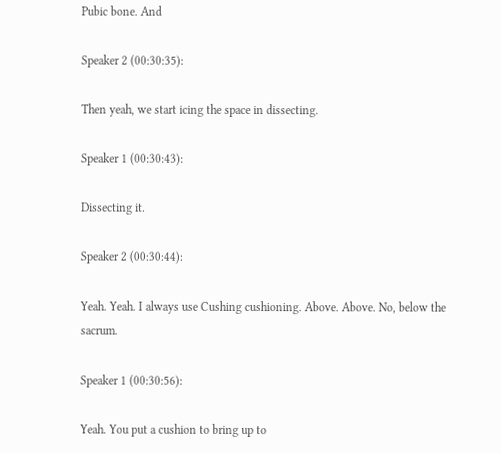Pubic bone. And

Speaker 2 (00:30:35):

Then yeah, we start icing the space in dissecting.

Speaker 1 (00:30:43):

Dissecting it.

Speaker 2 (00:30:44):

Yeah. Yeah. I always use Cushing cushioning. Above. Above. No, below the sacrum.

Speaker 1 (00:30:56):

Yeah. You put a cushion to bring up to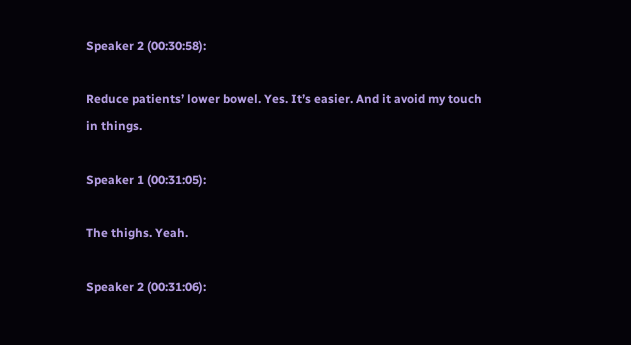Speaker 2 (00:30:58):

Reduce patients’ lower bowel. Yes. It’s easier. And it avoid my touch in things.

Speaker 1 (00:31:05):

The thighs. Yeah.

Speaker 2 (00:31:06):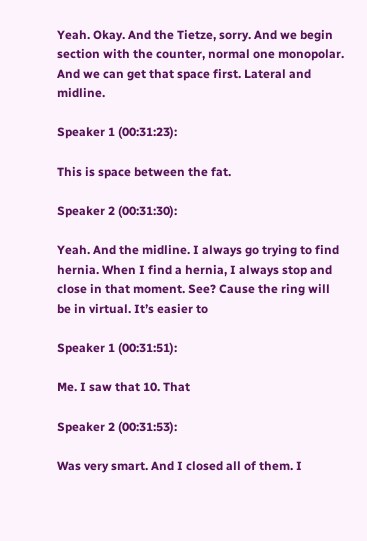Yeah. Okay. And the Tietze, sorry. And we begin section with the counter, normal one monopolar. And we can get that space first. Lateral and midline.

Speaker 1 (00:31:23):

This is space between the fat.

Speaker 2 (00:31:30):

Yeah. And the midline. I always go trying to find hernia. When I find a hernia, I always stop and close in that moment. See? Cause the ring will be in virtual. It’s easier to

Speaker 1 (00:31:51):

Me. I saw that 10. That

Speaker 2 (00:31:53):

Was very smart. And I closed all of them. I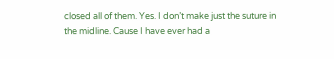closed all of them. Yes. I don’t make just the suture in the midline. Cause I have ever had a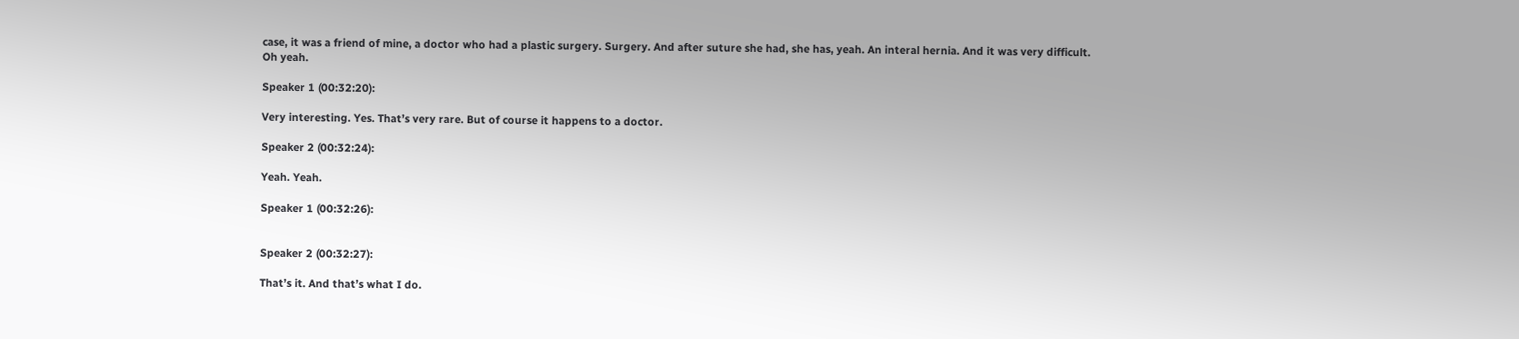case, it was a friend of mine, a doctor who had a plastic surgery. Surgery. And after suture she had, she has, yeah. An interal hernia. And it was very difficult. Oh yeah.

Speaker 1 (00:32:20):

Very interesting. Yes. That’s very rare. But of course it happens to a doctor.

Speaker 2 (00:32:24):

Yeah. Yeah.

Speaker 1 (00:32:26):


Speaker 2 (00:32:27):

That’s it. And that’s what I do.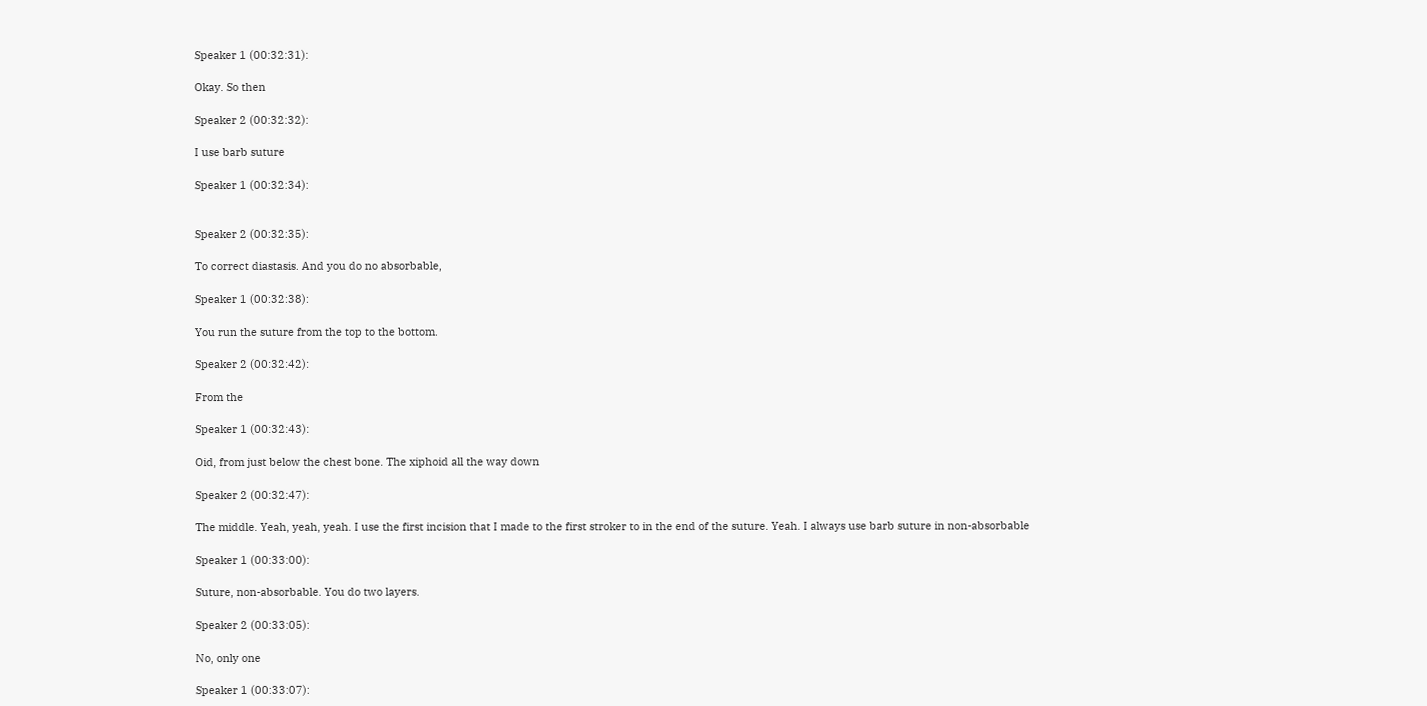Speaker 1 (00:32:31):

Okay. So then

Speaker 2 (00:32:32):

I use barb suture

Speaker 1 (00:32:34):


Speaker 2 (00:32:35):

To correct diastasis. And you do no absorbable,

Speaker 1 (00:32:38):

You run the suture from the top to the bottom.

Speaker 2 (00:32:42):

From the

Speaker 1 (00:32:43):

Oid, from just below the chest bone. The xiphoid all the way down

Speaker 2 (00:32:47):

The middle. Yeah, yeah, yeah. I use the first incision that I made to the first stroker to in the end of the suture. Yeah. I always use barb suture in non-absorbable

Speaker 1 (00:33:00):

Suture, non-absorbable. You do two layers.

Speaker 2 (00:33:05):

No, only one

Speaker 1 (00:33:07):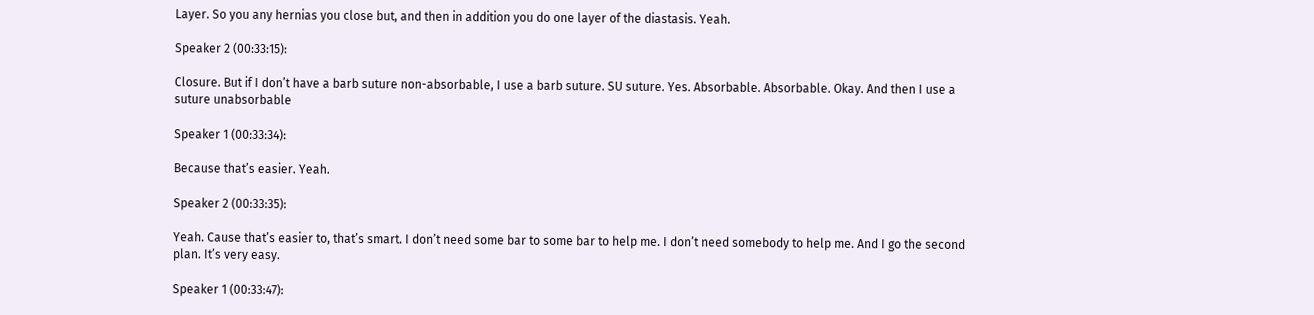Layer. So you any hernias you close but, and then in addition you do one layer of the diastasis. Yeah.

Speaker 2 (00:33:15):

Closure. But if I don’t have a barb suture non-absorbable, I use a barb suture. SU suture. Yes. Absorbable. Absorbable. Okay. And then I use a suture unabsorbable

Speaker 1 (00:33:34):

Because that’s easier. Yeah.

Speaker 2 (00:33:35):

Yeah. Cause that’s easier to, that’s smart. I don’t need some bar to some bar to help me. I don’t need somebody to help me. And I go the second plan. It’s very easy.

Speaker 1 (00:33:47):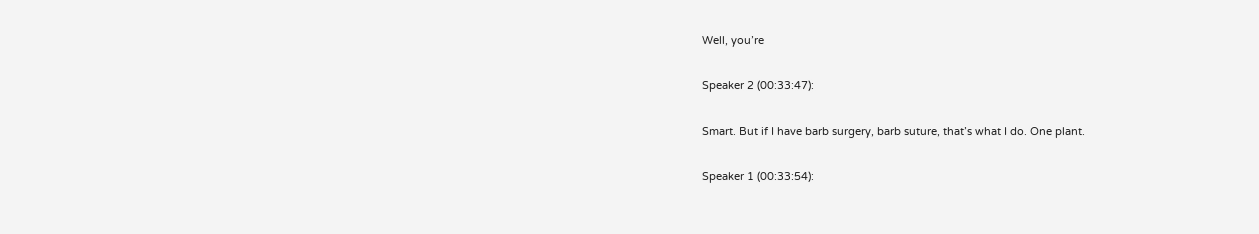Well, you’re

Speaker 2 (00:33:47):

Smart. But if I have barb surgery, barb suture, that’s what I do. One plant.

Speaker 1 (00:33:54):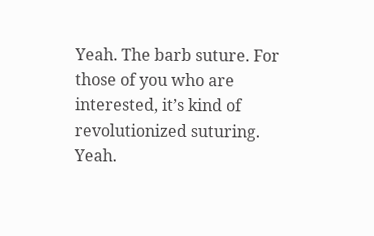Yeah. The barb suture. For those of you who are interested, it’s kind of revolutionized suturing. Yeah.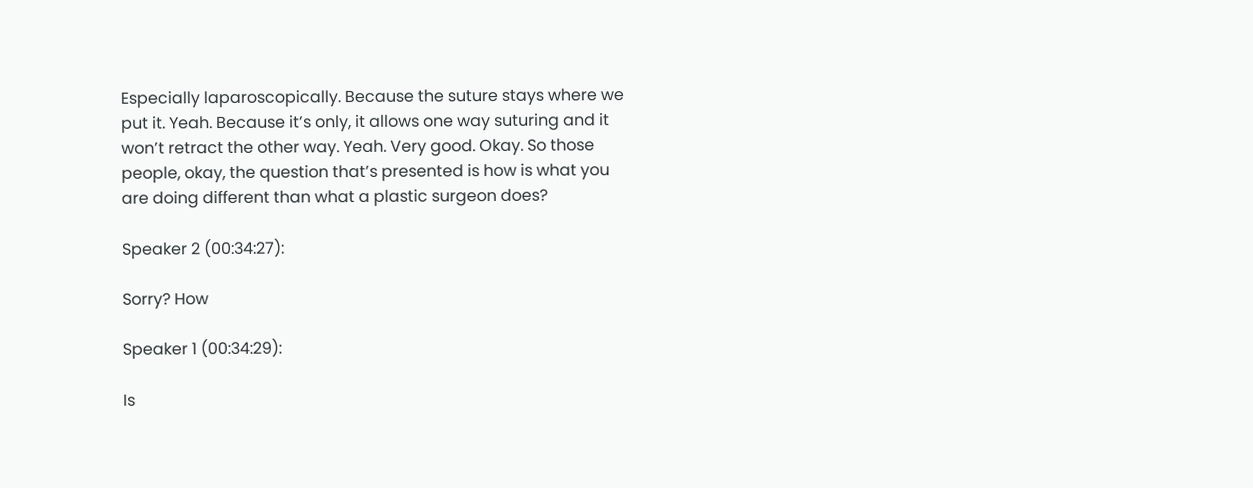Especially laparoscopically. Because the suture stays where we put it. Yeah. Because it’s only, it allows one way suturing and it won’t retract the other way. Yeah. Very good. Okay. So those people, okay, the question that’s presented is how is what you are doing different than what a plastic surgeon does?

Speaker 2 (00:34:27):

Sorry? How

Speaker 1 (00:34:29):

Is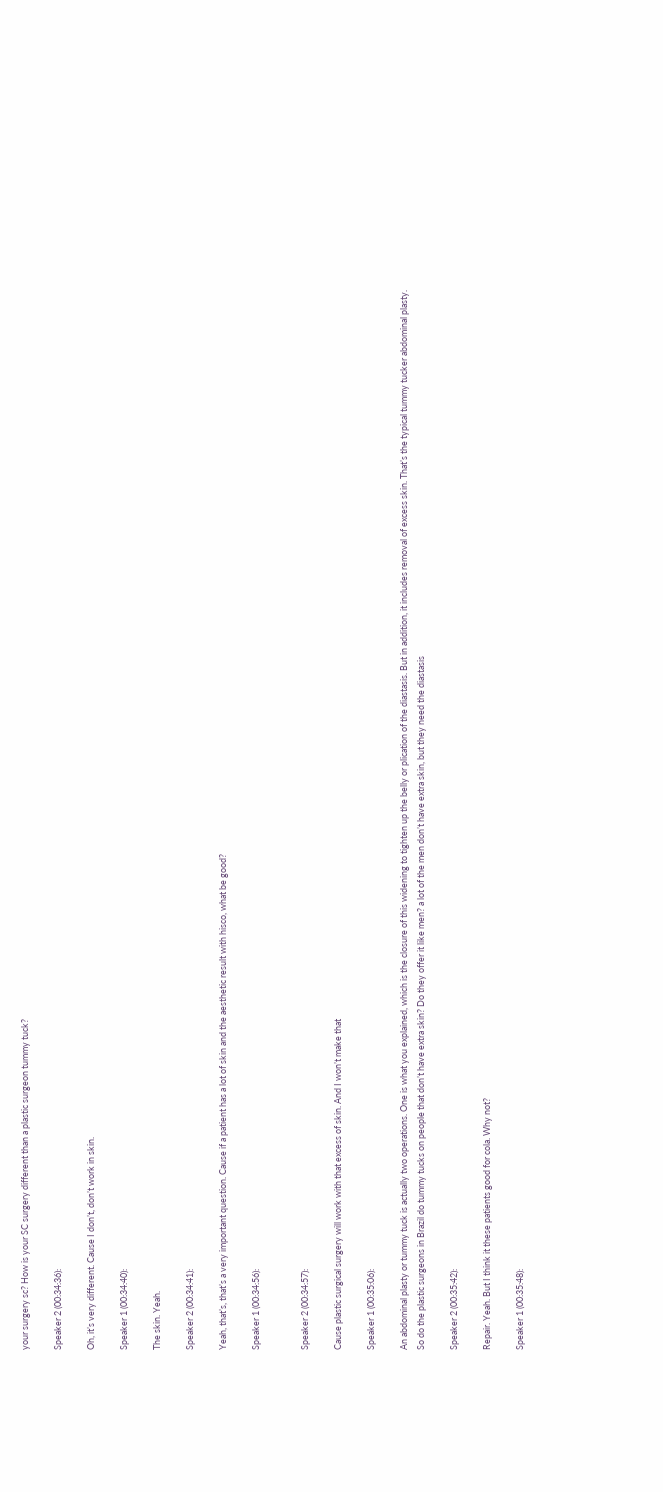your surgery sc? How is your SC surgery different than a plastic surgeon tummy tuck?

Speaker 2 (00:34:36):

Oh, it’s very different. Cause I don’t, don’t work in skin.

Speaker 1 (00:34:40):

The skin. Yeah.

Speaker 2 (00:34:41):

Yeah, that’s, that’s a very important question. Cause if a patient has a lot of skin and the aesthetic result with hisco, what be good?

Speaker 1 (00:34:56):


Speaker 2 (00:34:57):

Cause plastic surgical surgery will work with that excess of skin. And I won’t make that

Speaker 1 (00:35:06):

An abdominal plasty or tummy tuck is actually two operations. One is what you explained, which is the closure of this widening to tighten up the belly or plication of the diastasis. But in addition, it includes removal of excess skin. That’s the typical tummy tucker abdominal plasty. So do the plastic surgeons in Brazil do tummy tucks on people that don’t have extra skin? Do they offer it like men? a lot of the men don’t have extra skin, but they need the diastasis

Speaker 2 (00:35:42):

Repair. Yeah. But I think it these patients good for cola. Why not?

Speaker 1 (00:35:48):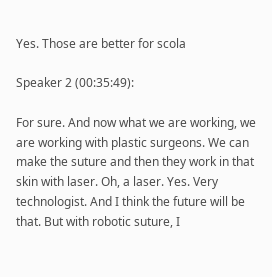Yes. Those are better for scola

Speaker 2 (00:35:49):

For sure. And now what we are working, we are working with plastic surgeons. We can make the suture and then they work in that skin with laser. Oh, a laser. Yes. Very technologist. And I think the future will be that. But with robotic suture, I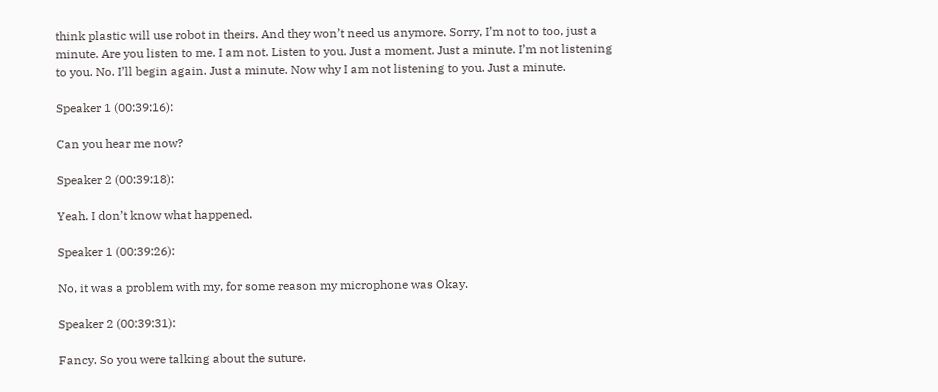think plastic will use robot in theirs. And they won’t need us anymore. Sorry, I’m not to too, just a minute. Are you listen to me. I am not. Listen to you. Just a moment. Just a minute. I’m not listening to you. No. I’ll begin again. Just a minute. Now why I am not listening to you. Just a minute.

Speaker 1 (00:39:16):

Can you hear me now?

Speaker 2 (00:39:18):

Yeah. I don’t know what happened.

Speaker 1 (00:39:26):

No, it was a problem with my, for some reason my microphone was Okay.

Speaker 2 (00:39:31):

Fancy. So you were talking about the suture.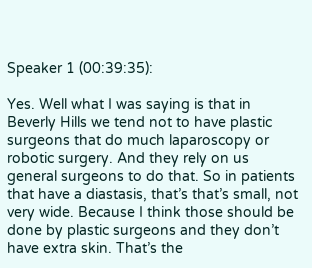Speaker 1 (00:39:35):

Yes. Well what I was saying is that in Beverly Hills we tend not to have plastic surgeons that do much laparoscopy or robotic surgery. And they rely on us general surgeons to do that. So in patients that have a diastasis, that’s that’s small, not very wide. Because I think those should be done by plastic surgeons and they don’t have extra skin. That’s the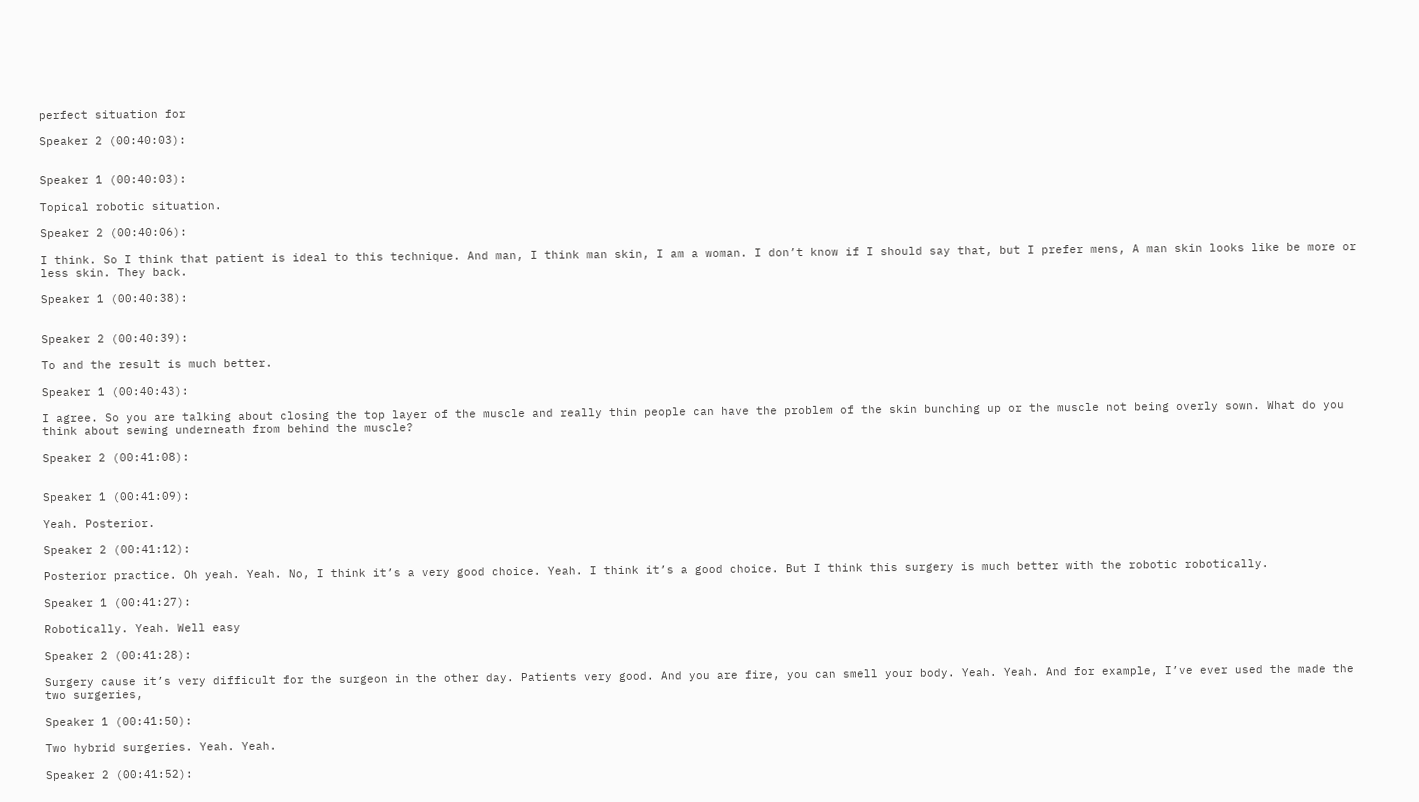perfect situation for

Speaker 2 (00:40:03):


Speaker 1 (00:40:03):

Topical robotic situation.

Speaker 2 (00:40:06):

I think. So I think that patient is ideal to this technique. And man, I think man skin, I am a woman. I don’t know if I should say that, but I prefer mens, A man skin looks like be more or less skin. They back.

Speaker 1 (00:40:38):


Speaker 2 (00:40:39):

To and the result is much better.

Speaker 1 (00:40:43):

I agree. So you are talking about closing the top layer of the muscle and really thin people can have the problem of the skin bunching up or the muscle not being overly sown. What do you think about sewing underneath from behind the muscle?

Speaker 2 (00:41:08):


Speaker 1 (00:41:09):

Yeah. Posterior.

Speaker 2 (00:41:12):

Posterior practice. Oh yeah. Yeah. No, I think it’s a very good choice. Yeah. I think it’s a good choice. But I think this surgery is much better with the robotic robotically.

Speaker 1 (00:41:27):

Robotically. Yeah. Well easy

Speaker 2 (00:41:28):

Surgery cause it’s very difficult for the surgeon in the other day. Patients very good. And you are fire, you can smell your body. Yeah. Yeah. And for example, I’ve ever used the made the two surgeries,

Speaker 1 (00:41:50):

Two hybrid surgeries. Yeah. Yeah.

Speaker 2 (00:41:52):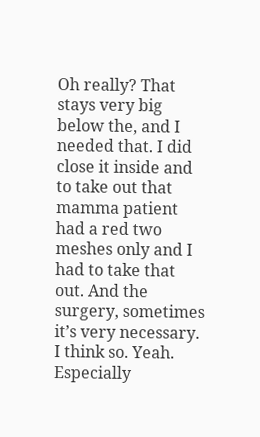Oh really? That stays very big below the, and I needed that. I did close it inside and to take out that mamma patient had a red two meshes only and I had to take that out. And the surgery, sometimes it’s very necessary. I think so. Yeah. Especially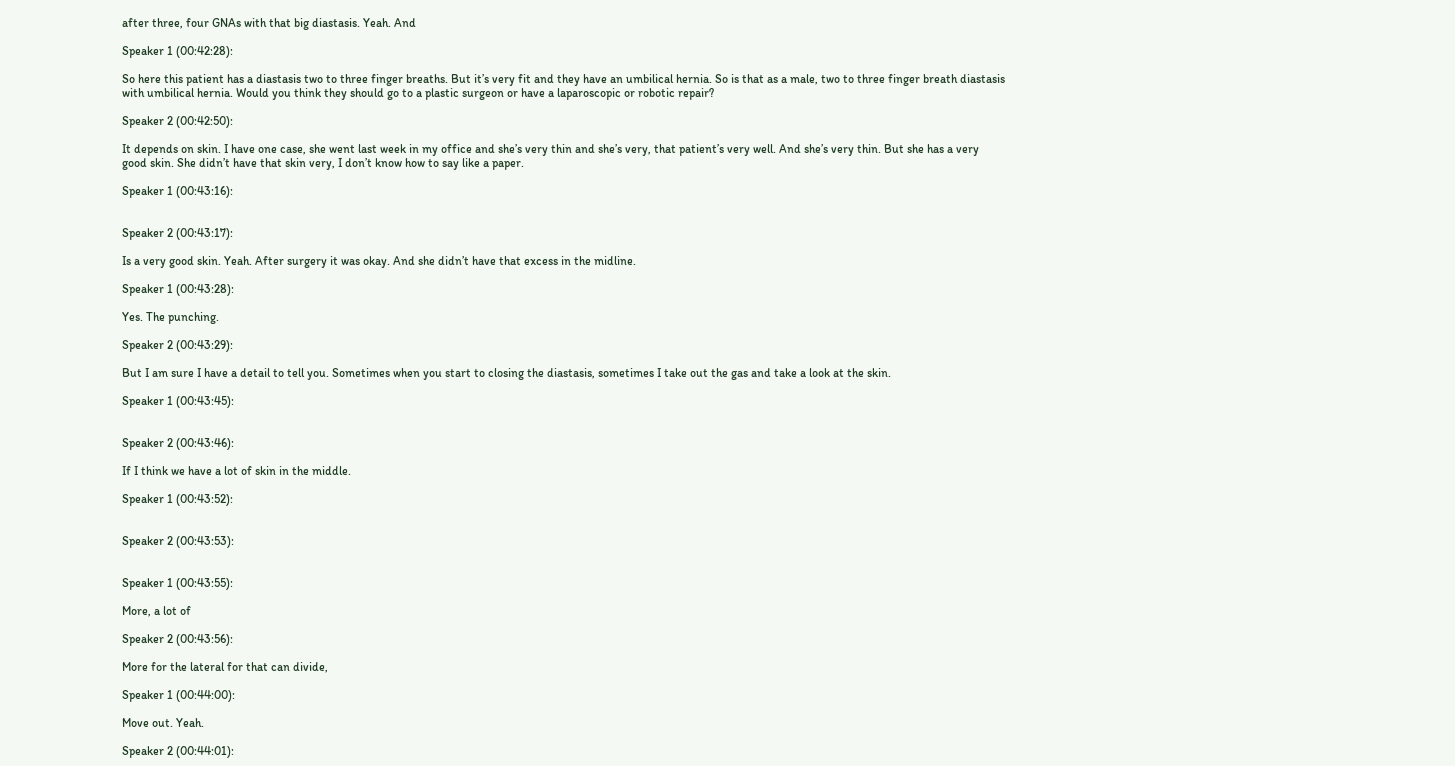after three, four GNAs with that big diastasis. Yeah. And

Speaker 1 (00:42:28):

So here this patient has a diastasis two to three finger breaths. But it’s very fit and they have an umbilical hernia. So is that as a male, two to three finger breath diastasis with umbilical hernia. Would you think they should go to a plastic surgeon or have a laparoscopic or robotic repair?

Speaker 2 (00:42:50):

It depends on skin. I have one case, she went last week in my office and she’s very thin and she’s very, that patient’s very well. And she’s very thin. But she has a very good skin. She didn’t have that skin very, I don’t know how to say like a paper.

Speaker 1 (00:43:16):


Speaker 2 (00:43:17):

Is a very good skin. Yeah. After surgery it was okay. And she didn’t have that excess in the midline.

Speaker 1 (00:43:28):

Yes. The punching.

Speaker 2 (00:43:29):

But I am sure I have a detail to tell you. Sometimes when you start to closing the diastasis, sometimes I take out the gas and take a look at the skin.

Speaker 1 (00:43:45):


Speaker 2 (00:43:46):

If I think we have a lot of skin in the middle.

Speaker 1 (00:43:52):


Speaker 2 (00:43:53):


Speaker 1 (00:43:55):

More, a lot of

Speaker 2 (00:43:56):

More for the lateral for that can divide,

Speaker 1 (00:44:00):

Move out. Yeah.

Speaker 2 (00:44:01):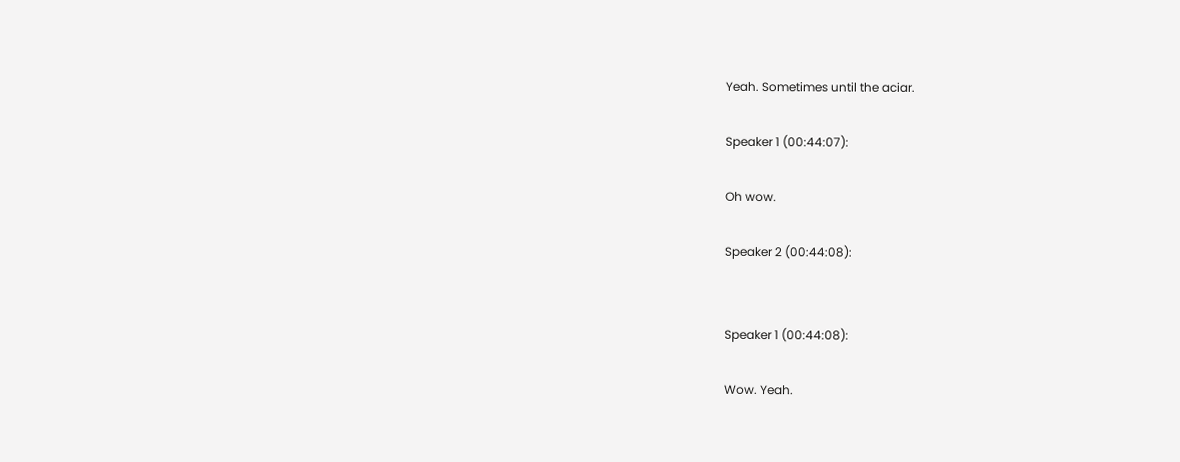Yeah. Sometimes until the aciar.

Speaker 1 (00:44:07):

Oh wow.

Speaker 2 (00:44:08):


Speaker 1 (00:44:08):

Wow. Yeah.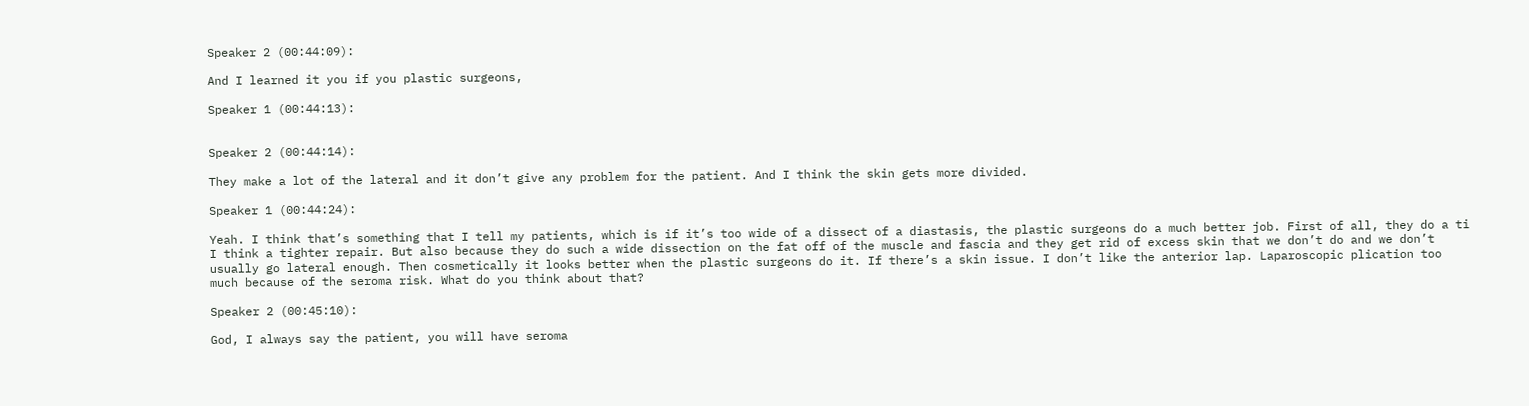Speaker 2 (00:44:09):

And I learned it you if you plastic surgeons,

Speaker 1 (00:44:13):


Speaker 2 (00:44:14):

They make a lot of the lateral and it don’t give any problem for the patient. And I think the skin gets more divided.

Speaker 1 (00:44:24):

Yeah. I think that’s something that I tell my patients, which is if it’s too wide of a dissect of a diastasis, the plastic surgeons do a much better job. First of all, they do a ti I think a tighter repair. But also because they do such a wide dissection on the fat off of the muscle and fascia and they get rid of excess skin that we don’t do and we don’t usually go lateral enough. Then cosmetically it looks better when the plastic surgeons do it. If there’s a skin issue. I don’t like the anterior lap. Laparoscopic plication too much because of the seroma risk. What do you think about that?

Speaker 2 (00:45:10):

God, I always say the patient, you will have seroma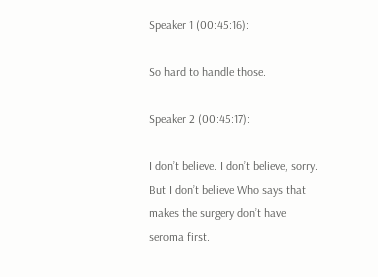Speaker 1 (00:45:16):

So hard to handle those.

Speaker 2 (00:45:17):

I don’t believe. I don’t believe, sorry. But I don’t believe Who says that makes the surgery don’t have seroma first.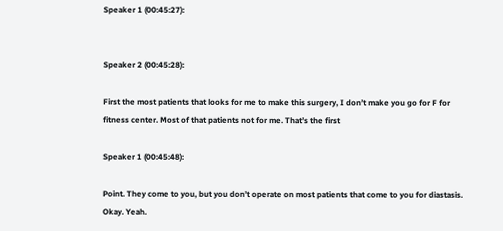Speaker 1 (00:45:27):


Speaker 2 (00:45:28):

First the most patients that looks for me to make this surgery, I don’t make you go for F for fitness center. Most of that patients not for me. That’s the first

Speaker 1 (00:45:48):

Point. They come to you, but you don’t operate on most patients that come to you for diastasis. Okay. Yeah.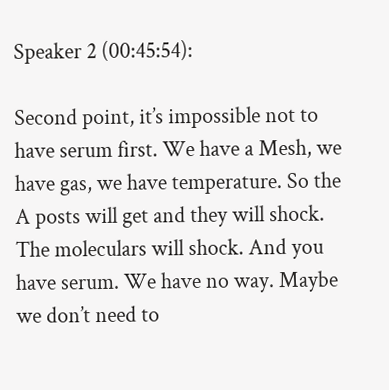Speaker 2 (00:45:54):

Second point, it’s impossible not to have serum first. We have a Mesh, we have gas, we have temperature. So the A posts will get and they will shock. The moleculars will shock. And you have serum. We have no way. Maybe we don’t need to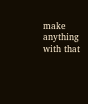make anything with that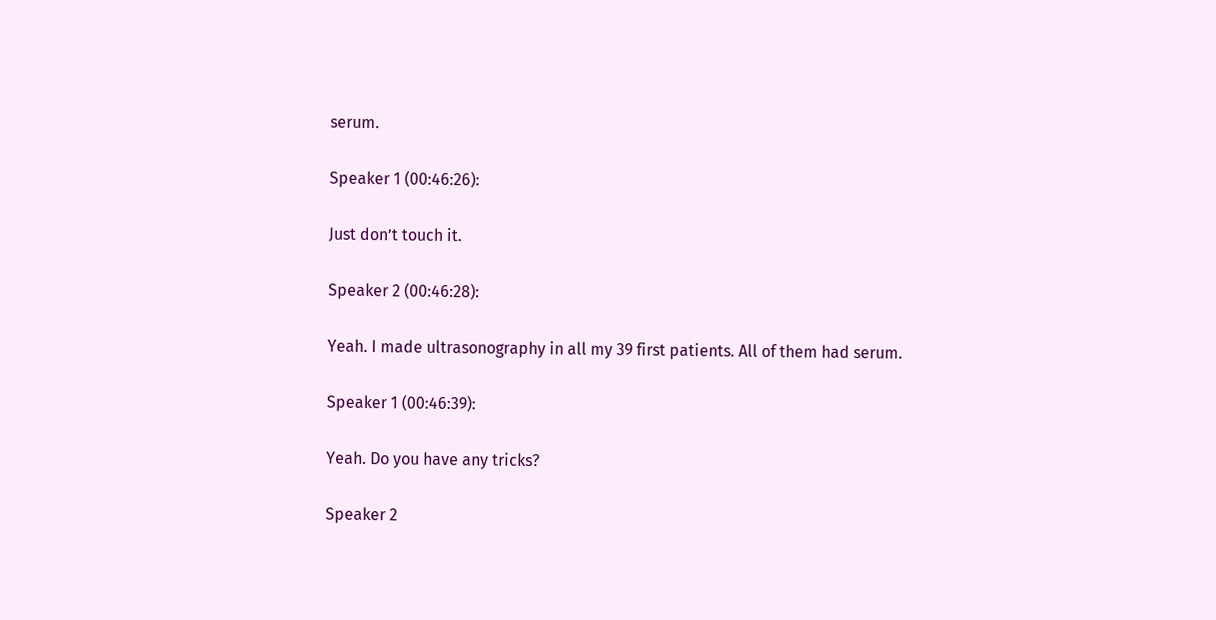serum.

Speaker 1 (00:46:26):

Just don’t touch it.

Speaker 2 (00:46:28):

Yeah. I made ultrasonography in all my 39 first patients. All of them had serum.

Speaker 1 (00:46:39):

Yeah. Do you have any tricks?

Speaker 2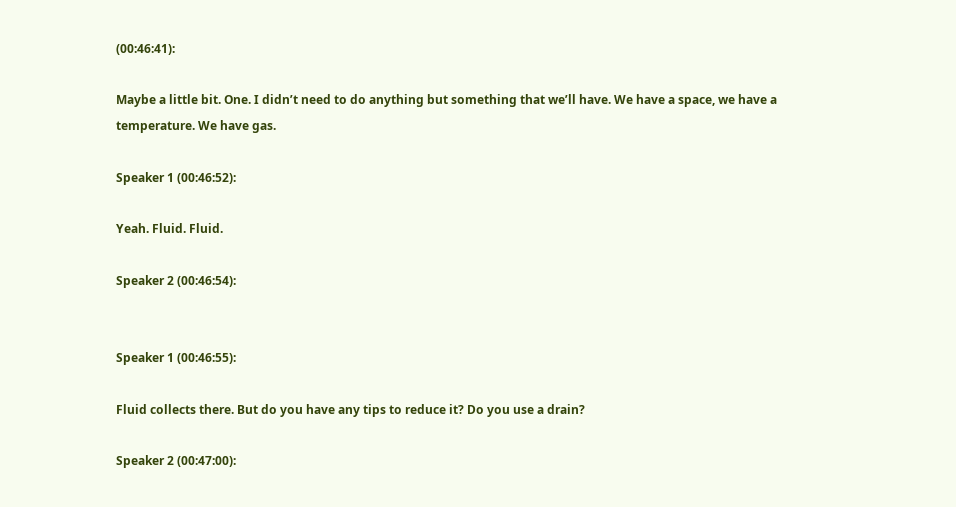(00:46:41):

Maybe a little bit. One. I didn’t need to do anything but something that we’ll have. We have a space, we have a temperature. We have gas.

Speaker 1 (00:46:52):

Yeah. Fluid. Fluid.

Speaker 2 (00:46:54):


Speaker 1 (00:46:55):

Fluid collects there. But do you have any tips to reduce it? Do you use a drain?

Speaker 2 (00:47:00):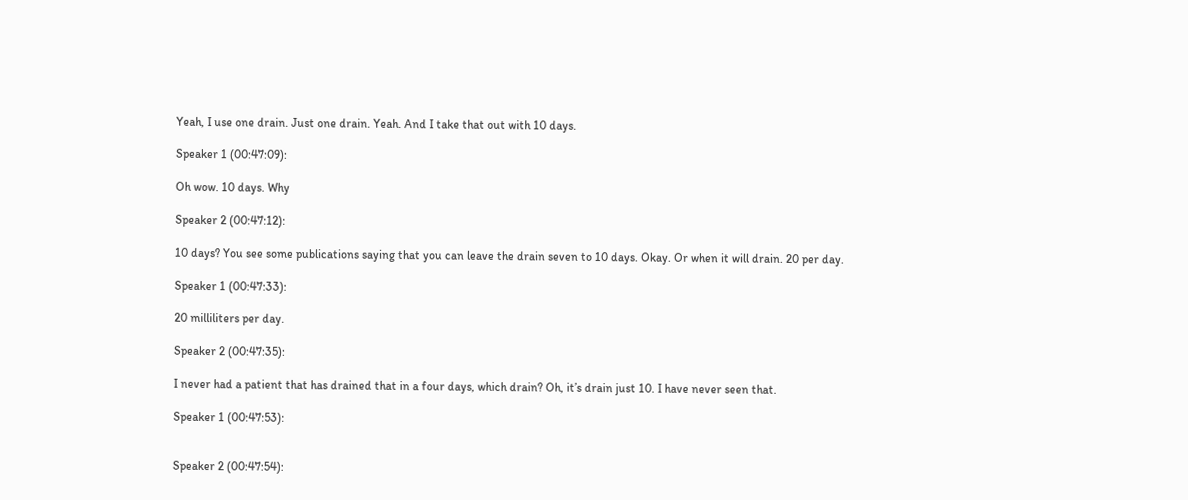Yeah, I use one drain. Just one drain. Yeah. And I take that out with 10 days.

Speaker 1 (00:47:09):

Oh wow. 10 days. Why

Speaker 2 (00:47:12):

10 days? You see some publications saying that you can leave the drain seven to 10 days. Okay. Or when it will drain. 20 per day.

Speaker 1 (00:47:33):

20 milliliters per day.

Speaker 2 (00:47:35):

I never had a patient that has drained that in a four days, which drain? Oh, it’s drain just 10. I have never seen that.

Speaker 1 (00:47:53):


Speaker 2 (00:47:54):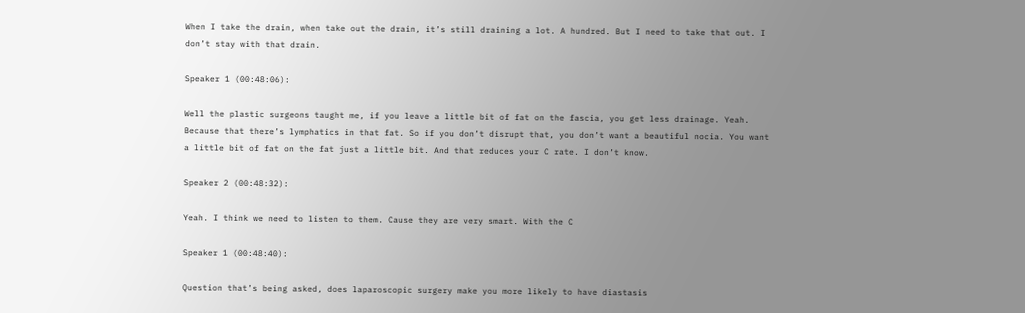When I take the drain, when take out the drain, it’s still draining a lot. A hundred. But I need to take that out. I don’t stay with that drain.

Speaker 1 (00:48:06):

Well the plastic surgeons taught me, if you leave a little bit of fat on the fascia, you get less drainage. Yeah. Because that there’s lymphatics in that fat. So if you don’t disrupt that, you don’t want a beautiful nocia. You want a little bit of fat on the fat just a little bit. And that reduces your C rate. I don’t know.

Speaker 2 (00:48:32):

Yeah. I think we need to listen to them. Cause they are very smart. With the C

Speaker 1 (00:48:40):

Question that’s being asked, does laparoscopic surgery make you more likely to have diastasis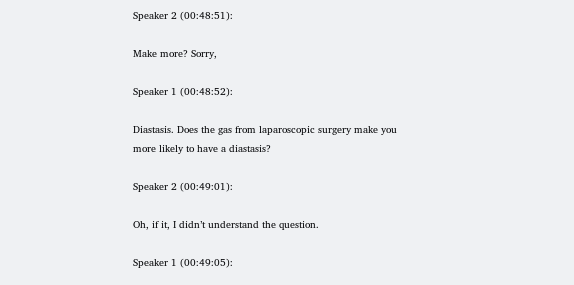Speaker 2 (00:48:51):

Make more? Sorry,

Speaker 1 (00:48:52):

Diastasis. Does the gas from laparoscopic surgery make you more likely to have a diastasis?

Speaker 2 (00:49:01):

Oh, if it, I didn’t understand the question.

Speaker 1 (00:49:05):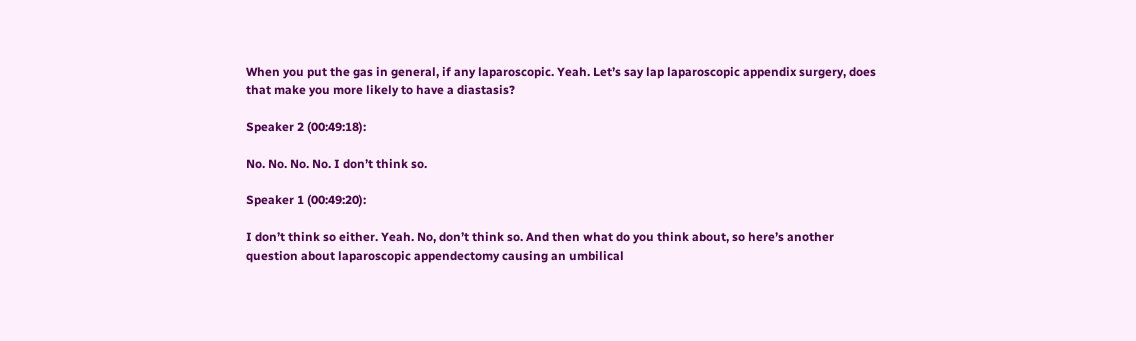When you put the gas in general, if any laparoscopic. Yeah. Let’s say lap laparoscopic appendix surgery, does that make you more likely to have a diastasis?

Speaker 2 (00:49:18):

No. No. No. No. I don’t think so.

Speaker 1 (00:49:20):

I don’t think so either. Yeah. No, don’t think so. And then what do you think about, so here’s another question about laparoscopic appendectomy causing an umbilical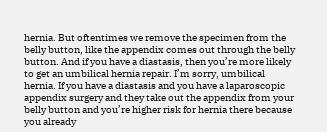hernia. But oftentimes we remove the specimen from the belly button, like the appendix comes out through the belly button. And if you have a diastasis, then you’re more likely to get an umbilical hernia repair. I’m sorry, umbilical hernia. If you have a diastasis and you have a laparoscopic appendix surgery and they take out the appendix from your belly button and you’re higher risk for hernia there because you already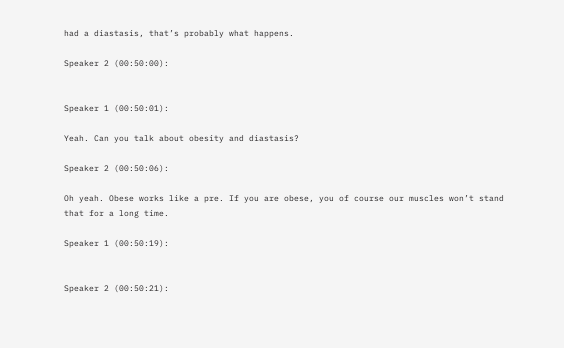had a diastasis, that’s probably what happens.

Speaker 2 (00:50:00):


Speaker 1 (00:50:01):

Yeah. Can you talk about obesity and diastasis?

Speaker 2 (00:50:06):

Oh yeah. Obese works like a pre. If you are obese, you of course our muscles won’t stand that for a long time.

Speaker 1 (00:50:19):


Speaker 2 (00:50:21):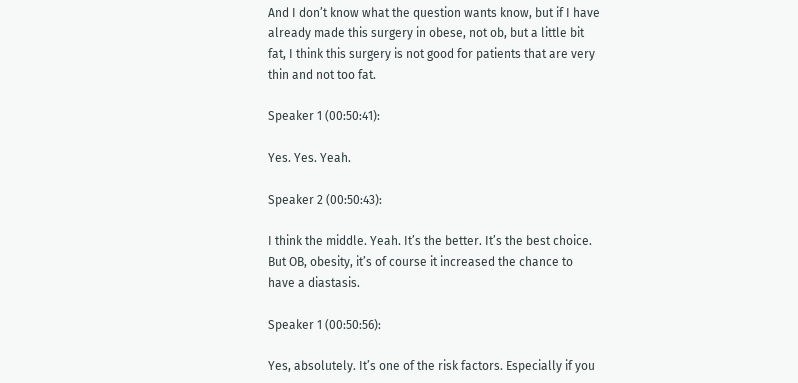And I don’t know what the question wants know, but if I have already made this surgery in obese, not ob, but a little bit fat, I think this surgery is not good for patients that are very thin and not too fat.

Speaker 1 (00:50:41):

Yes. Yes. Yeah.

Speaker 2 (00:50:43):

I think the middle. Yeah. It’s the better. It’s the best choice. But OB, obesity, it’s of course it increased the chance to have a diastasis.

Speaker 1 (00:50:56):

Yes, absolutely. It’s one of the risk factors. Especially if you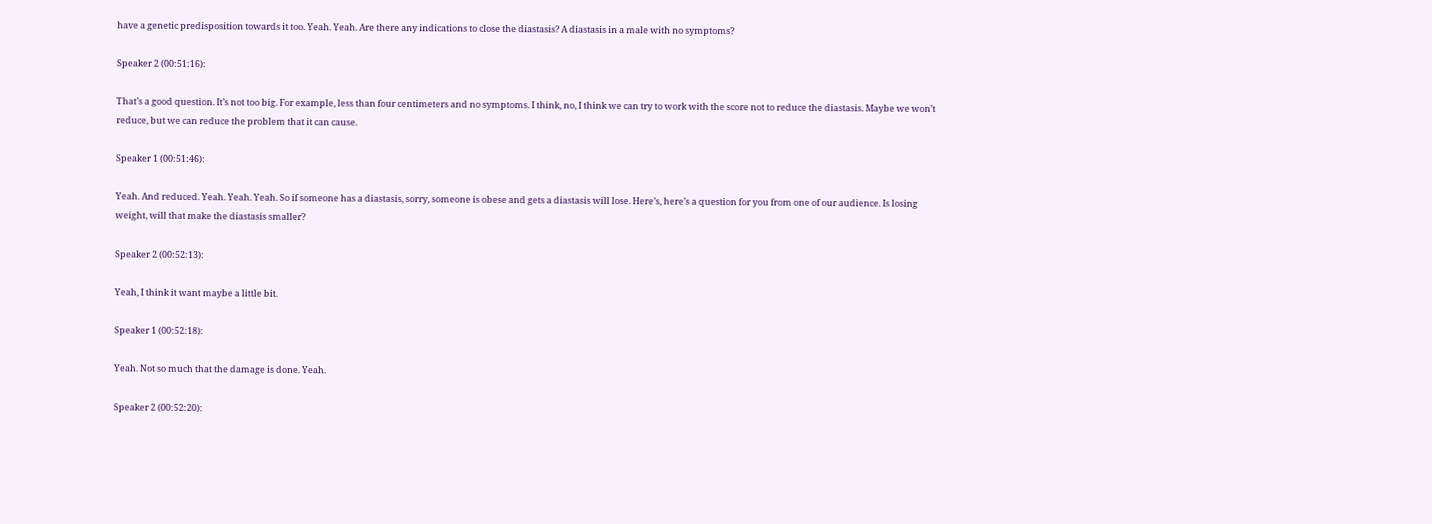have a genetic predisposition towards it too. Yeah. Yeah. Are there any indications to close the diastasis? A diastasis in a male with no symptoms?

Speaker 2 (00:51:16):

That’s a good question. It’s not too big. For example, less than four centimeters and no symptoms. I think, no, I think we can try to work with the score not to reduce the diastasis. Maybe we won’t reduce, but we can reduce the problem that it can cause.

Speaker 1 (00:51:46):

Yeah. And reduced. Yeah. Yeah. Yeah. So if someone has a diastasis, sorry, someone is obese and gets a diastasis will lose. Here’s, here’s a question for you from one of our audience. Is losing weight, will that make the diastasis smaller?

Speaker 2 (00:52:13):

Yeah, I think it want maybe a little bit.

Speaker 1 (00:52:18):

Yeah. Not so much that the damage is done. Yeah.

Speaker 2 (00:52:20):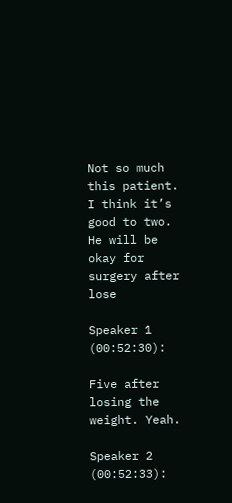Not so much this patient. I think it’s good to two. He will be okay for surgery after lose

Speaker 1 (00:52:30):

Five after losing the weight. Yeah.

Speaker 2 (00:52:33):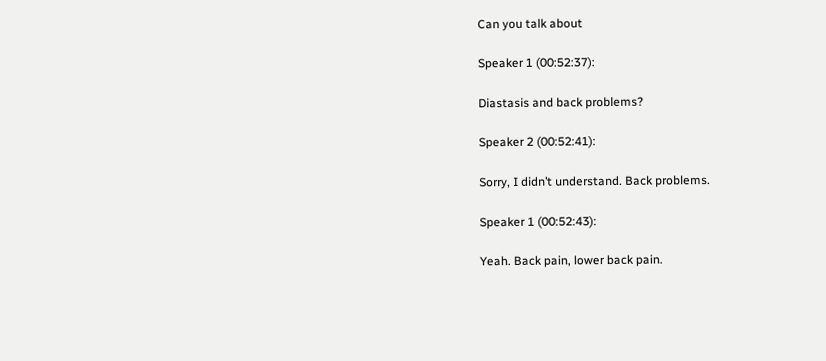Can you talk about

Speaker 1 (00:52:37):

Diastasis and back problems?

Speaker 2 (00:52:41):

Sorry, I didn’t understand. Back problems.

Speaker 1 (00:52:43):

Yeah. Back pain, lower back pain.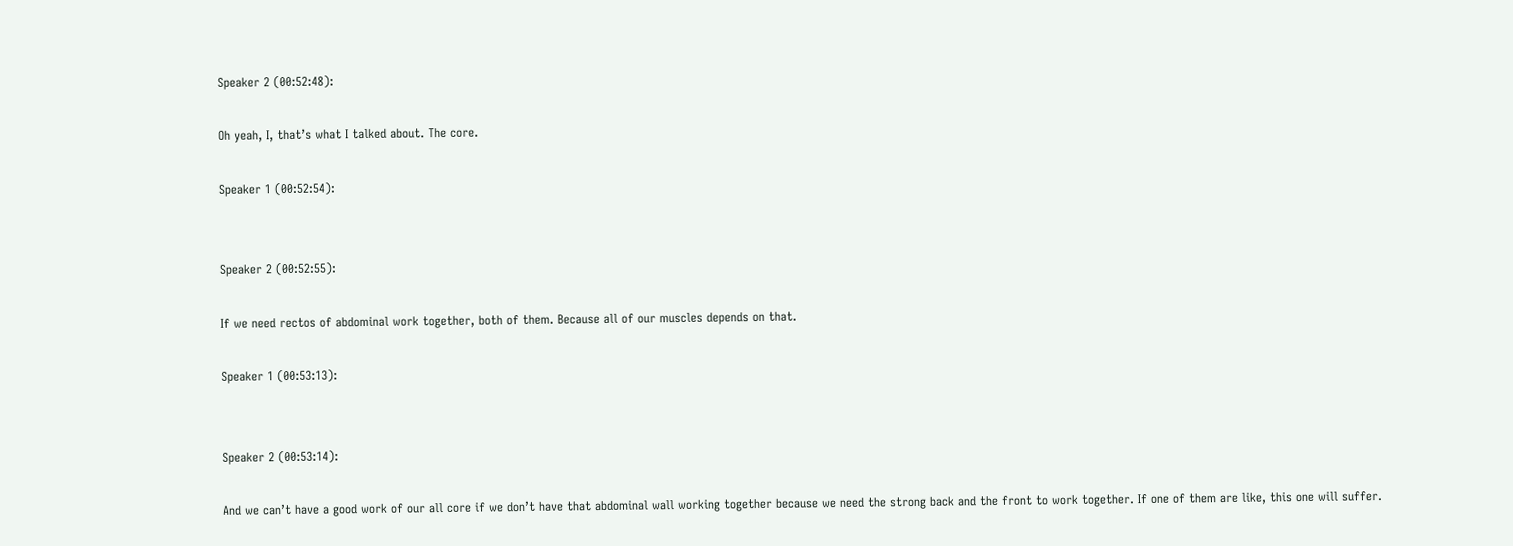Speaker 2 (00:52:48):

Oh yeah, I, that’s what I talked about. The core.

Speaker 1 (00:52:54):


Speaker 2 (00:52:55):

If we need rectos of abdominal work together, both of them. Because all of our muscles depends on that.

Speaker 1 (00:53:13):


Speaker 2 (00:53:14):

And we can’t have a good work of our all core if we don’t have that abdominal wall working together because we need the strong back and the front to work together. If one of them are like, this one will suffer.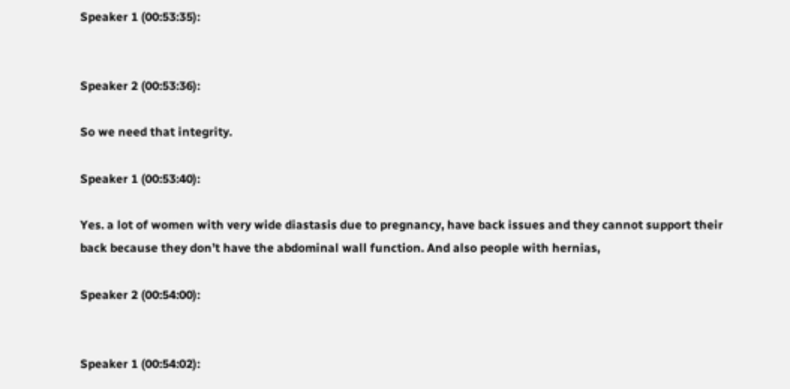Speaker 1 (00:53:35):


Speaker 2 (00:53:36):

So we need that integrity.

Speaker 1 (00:53:40):

Yes. a lot of women with very wide diastasis due to pregnancy, have back issues and they cannot support their back because they don’t have the abdominal wall function. And also people with hernias,

Speaker 2 (00:54:00):


Speaker 1 (00:54:02):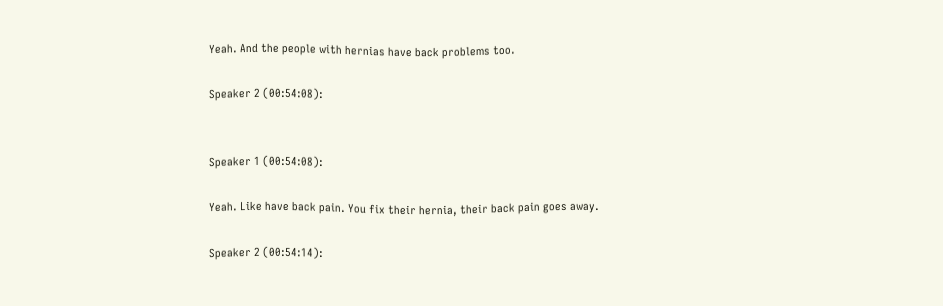Yeah. And the people with hernias have back problems too.

Speaker 2 (00:54:08):


Speaker 1 (00:54:08):

Yeah. Like have back pain. You fix their hernia, their back pain goes away.

Speaker 2 (00:54:14):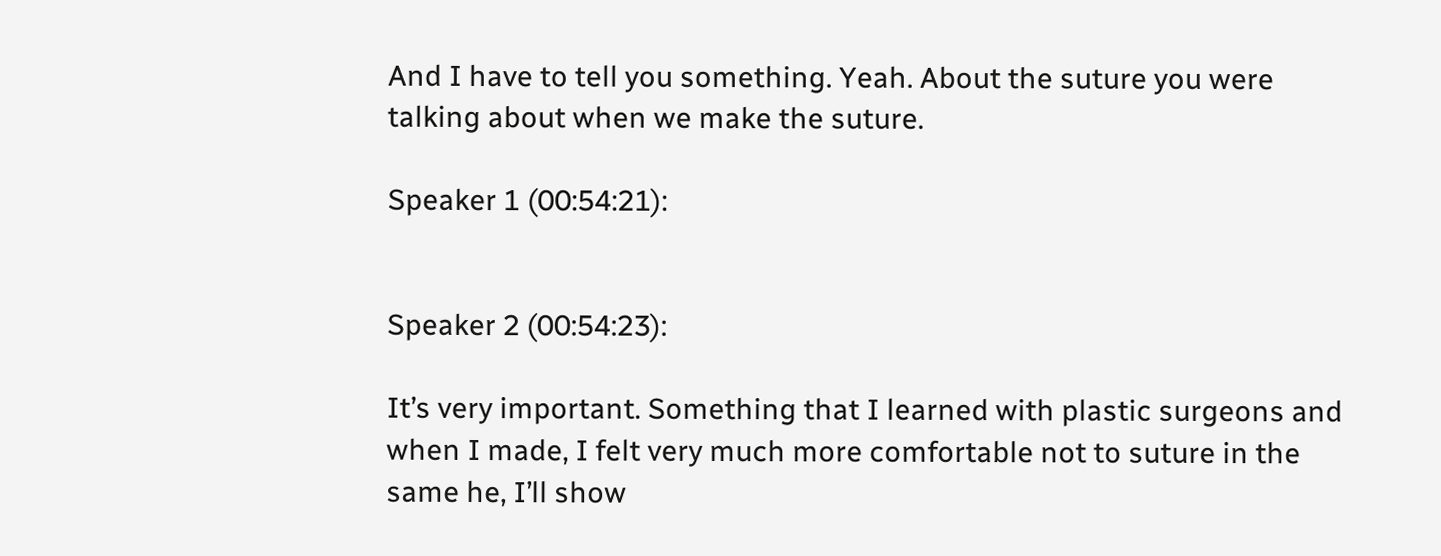And I have to tell you something. Yeah. About the suture you were talking about when we make the suture.

Speaker 1 (00:54:21):


Speaker 2 (00:54:23):

It’s very important. Something that I learned with plastic surgeons and when I made, I felt very much more comfortable not to suture in the same he, I’ll show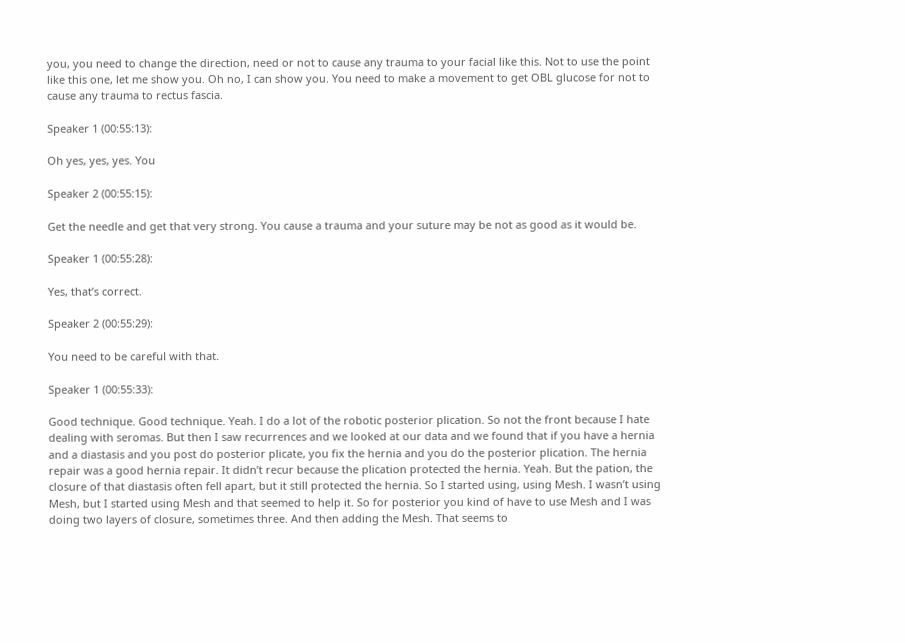you, you need to change the direction, need or not to cause any trauma to your facial like this. Not to use the point like this one, let me show you. Oh no, I can show you. You need to make a movement to get OBL glucose for not to cause any trauma to rectus fascia.

Speaker 1 (00:55:13):

Oh yes, yes, yes. You

Speaker 2 (00:55:15):

Get the needle and get that very strong. You cause a trauma and your suture may be not as good as it would be.

Speaker 1 (00:55:28):

Yes, that’s correct.

Speaker 2 (00:55:29):

You need to be careful with that.

Speaker 1 (00:55:33):

Good technique. Good technique. Yeah. I do a lot of the robotic posterior plication. So not the front because I hate dealing with seromas. But then I saw recurrences and we looked at our data and we found that if you have a hernia and a diastasis and you post do posterior plicate, you fix the hernia and you do the posterior plication. The hernia repair was a good hernia repair. It didn’t recur because the plication protected the hernia. Yeah. But the pation, the closure of that diastasis often fell apart, but it still protected the hernia. So I started using, using Mesh. I wasn’t using Mesh, but I started using Mesh and that seemed to help it. So for posterior you kind of have to use Mesh and I was doing two layers of closure, sometimes three. And then adding the Mesh. That seems to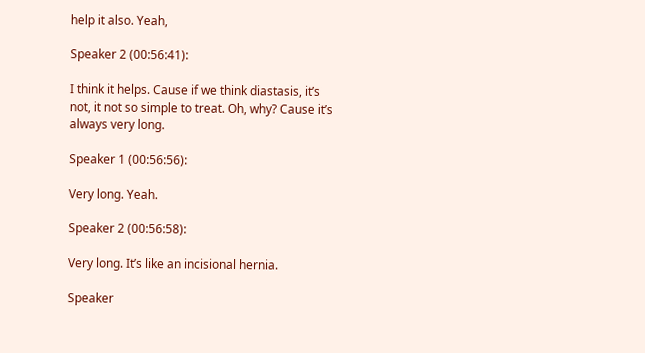help it also. Yeah,

Speaker 2 (00:56:41):

I think it helps. Cause if we think diastasis, it’s not, it not so simple to treat. Oh, why? Cause it’s always very long.

Speaker 1 (00:56:56):

Very long. Yeah.

Speaker 2 (00:56:58):

Very long. It’s like an incisional hernia.

Speaker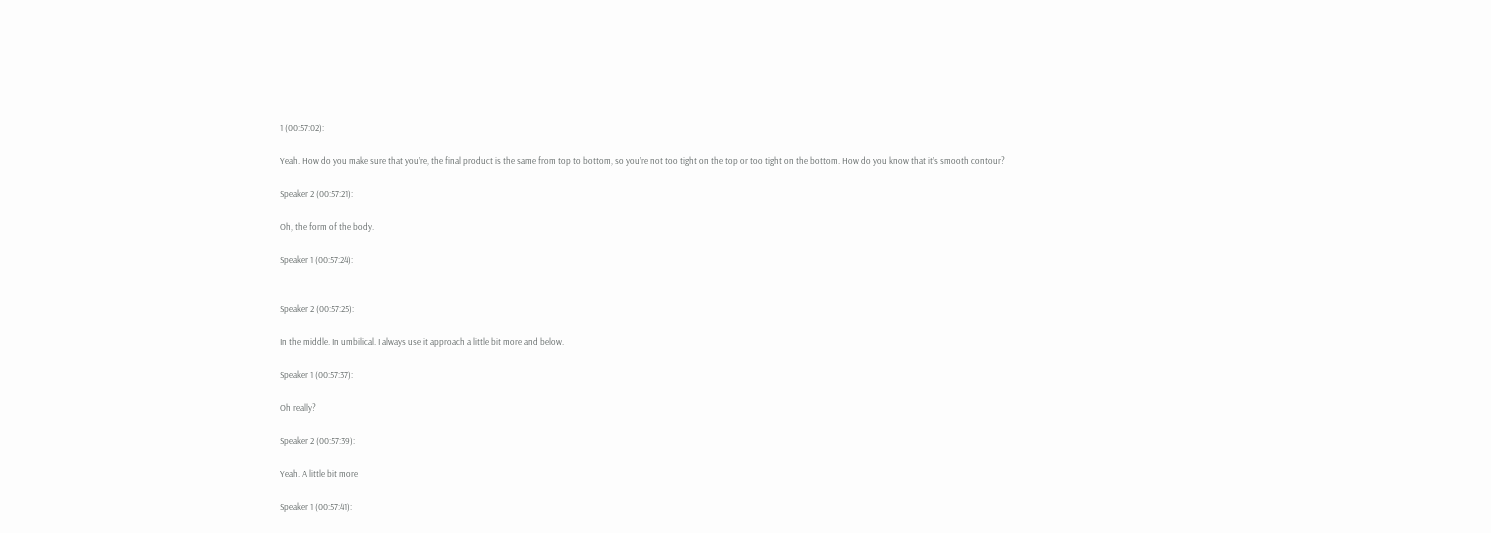1 (00:57:02):

Yeah. How do you make sure that you’re, the final product is the same from top to bottom, so you’re not too tight on the top or too tight on the bottom. How do you know that it’s smooth contour?

Speaker 2 (00:57:21):

Oh, the form of the body.

Speaker 1 (00:57:24):


Speaker 2 (00:57:25):

In the middle. In umbilical. I always use it approach a little bit more and below.

Speaker 1 (00:57:37):

Oh really?

Speaker 2 (00:57:39):

Yeah. A little bit more

Speaker 1 (00:57:41):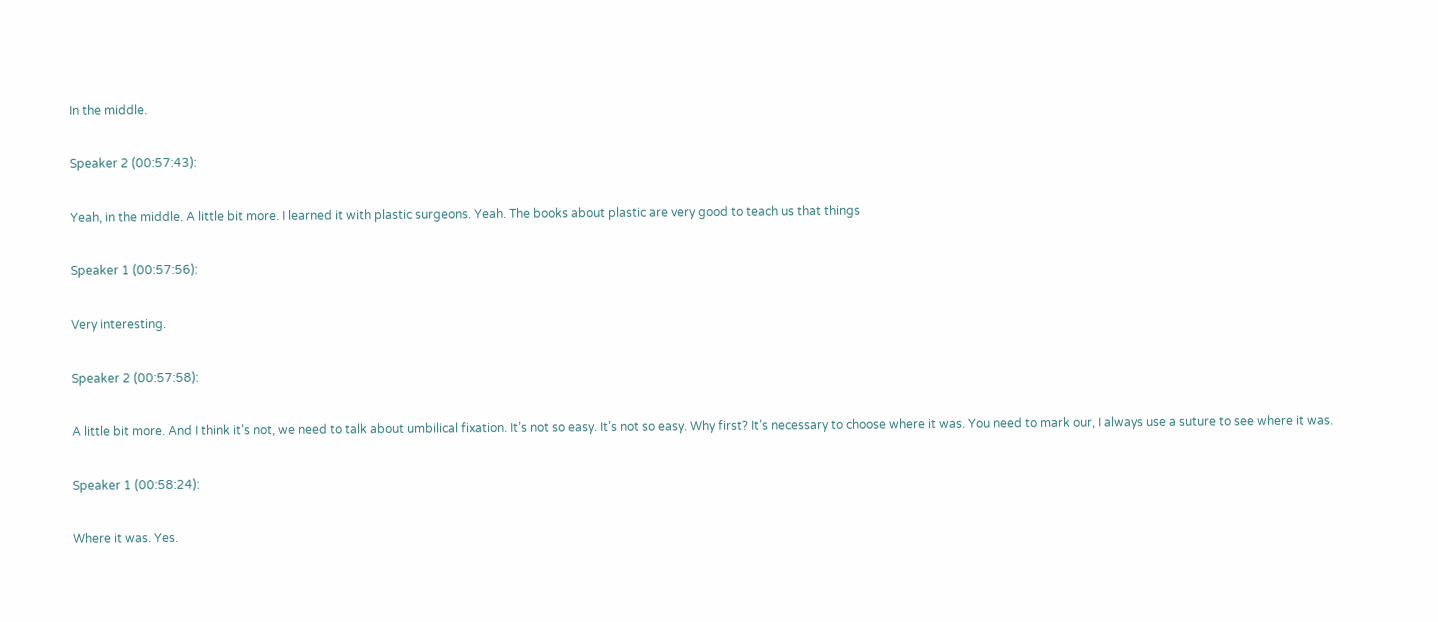In the middle.

Speaker 2 (00:57:43):

Yeah, in the middle. A little bit more. I learned it with plastic surgeons. Yeah. The books about plastic are very good to teach us that things

Speaker 1 (00:57:56):

Very interesting.

Speaker 2 (00:57:58):

A little bit more. And I think it’s not, we need to talk about umbilical fixation. It’s not so easy. It’s not so easy. Why first? It’s necessary to choose where it was. You need to mark our, I always use a suture to see where it was.

Speaker 1 (00:58:24):

Where it was. Yes.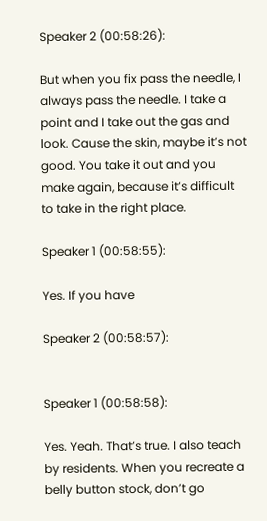Speaker 2 (00:58:26):

But when you fix pass the needle, I always pass the needle. I take a point and I take out the gas and look. Cause the skin, maybe it’s not good. You take it out and you make again, because it’s difficult to take in the right place.

Speaker 1 (00:58:55):

Yes. If you have

Speaker 2 (00:58:57):


Speaker 1 (00:58:58):

Yes. Yeah. That’s true. I also teach by residents. When you recreate a belly button stock, don’t go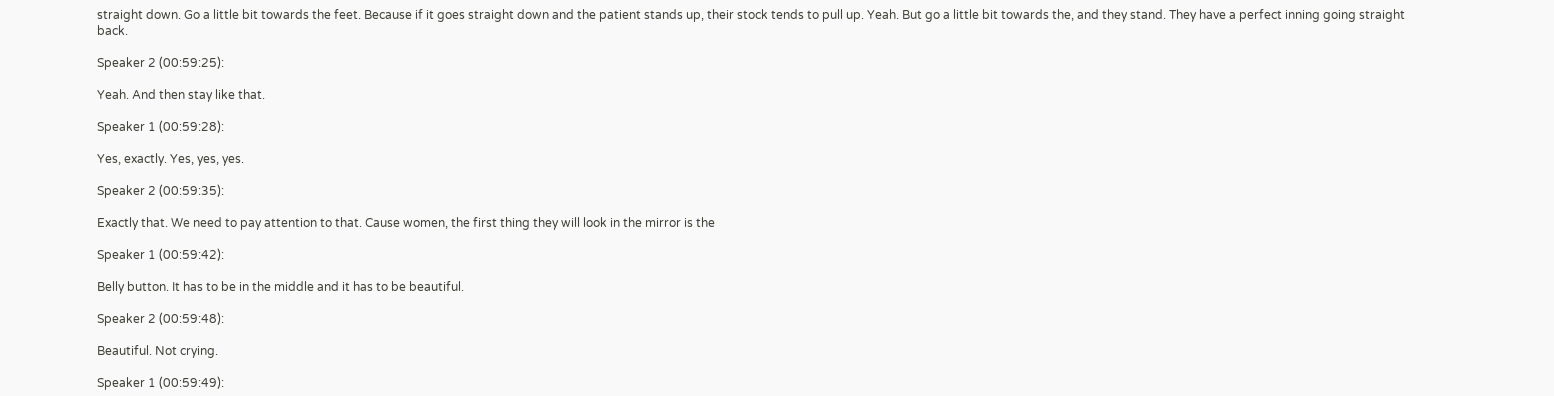straight down. Go a little bit towards the feet. Because if it goes straight down and the patient stands up, their stock tends to pull up. Yeah. But go a little bit towards the, and they stand. They have a perfect inning going straight back.

Speaker 2 (00:59:25):

Yeah. And then stay like that.

Speaker 1 (00:59:28):

Yes, exactly. Yes, yes, yes.

Speaker 2 (00:59:35):

Exactly that. We need to pay attention to that. Cause women, the first thing they will look in the mirror is the

Speaker 1 (00:59:42):

Belly button. It has to be in the middle and it has to be beautiful.

Speaker 2 (00:59:48):

Beautiful. Not crying.

Speaker 1 (00:59:49):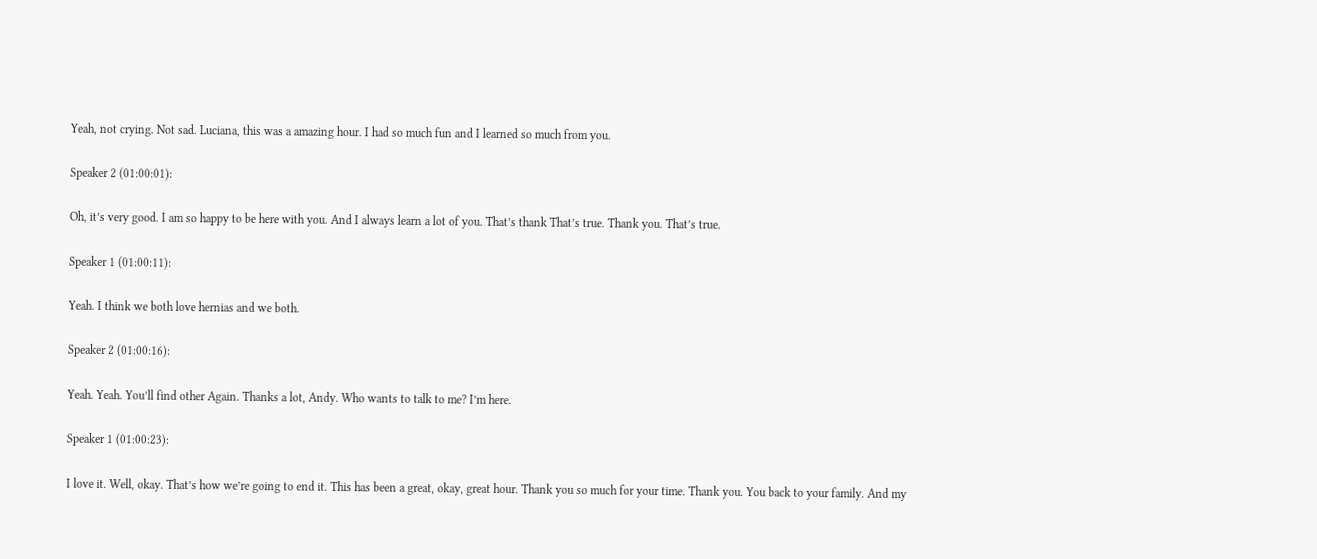Yeah, not crying. Not sad. Luciana, this was a amazing hour. I had so much fun and I learned so much from you.

Speaker 2 (01:00:01):

Oh, it’s very good. I am so happy to be here with you. And I always learn a lot of you. That’s thank That’s true. Thank you. That’s true.

Speaker 1 (01:00:11):

Yeah. I think we both love hernias and we both.

Speaker 2 (01:00:16):

Yeah. Yeah. You’ll find other Again. Thanks a lot, Andy. Who wants to talk to me? I’m here.

Speaker 1 (01:00:23):

I love it. Well, okay. That’s how we’re going to end it. This has been a great, okay, great hour. Thank you so much for your time. Thank you. You back to your family. And my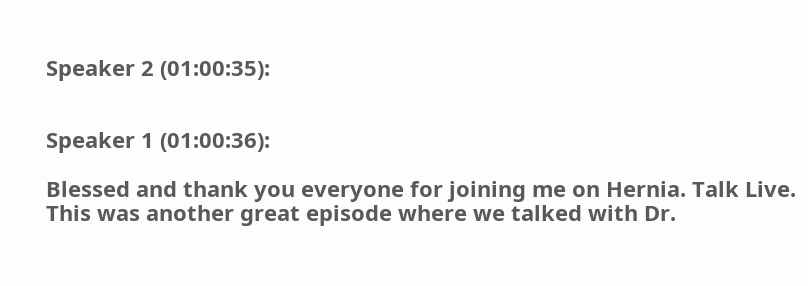Speaker 2 (01:00:35):


Speaker 1 (01:00:36):

Blessed and thank you everyone for joining me on Hernia. Talk Live. This was another great episode where we talked with Dr.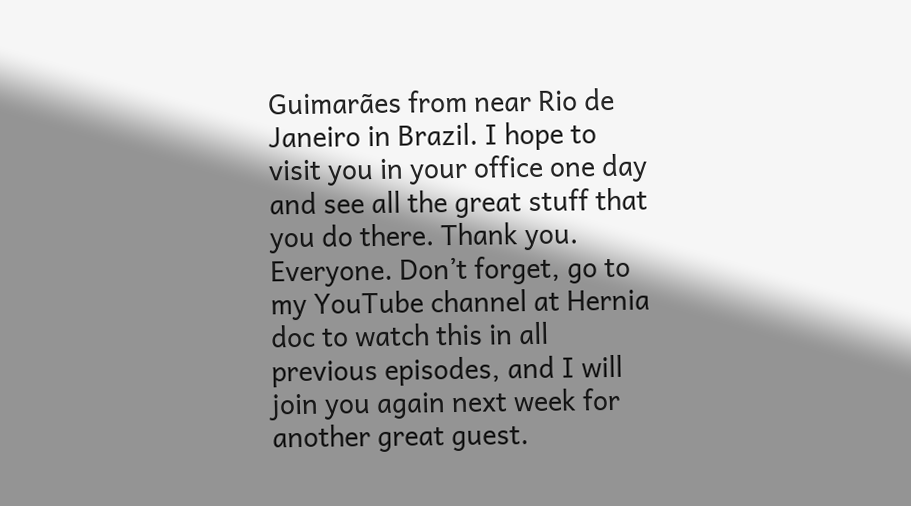Guimarães from near Rio de Janeiro in Brazil. I hope to visit you in your office one day and see all the great stuff that you do there. Thank you. Everyone. Don’t forget, go to my YouTube channel at Hernia doc to watch this in all previous episodes, and I will join you again next week for another great guest.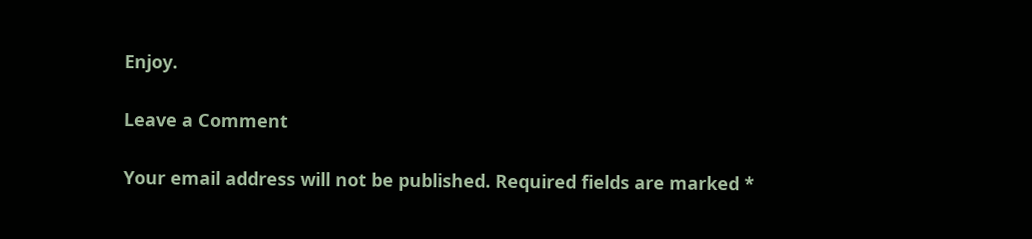Enjoy.

Leave a Comment

Your email address will not be published. Required fields are marked *